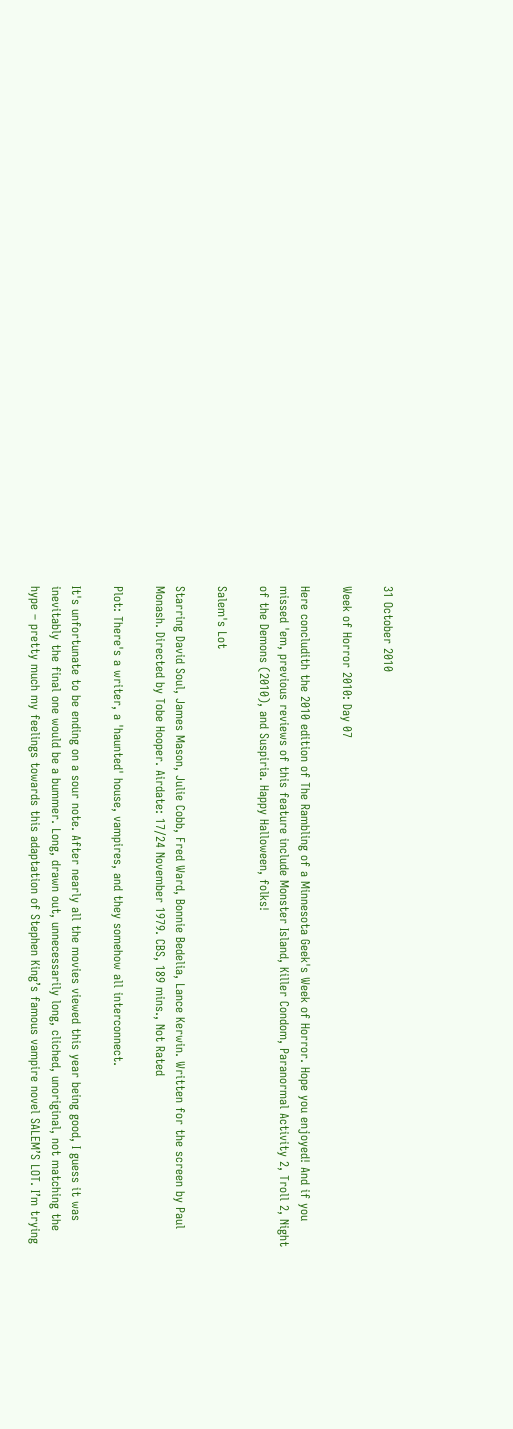31 October 2010

Week of Horror 2010: Day 07

Here concludith the 2010 edition of The Rambling of a Minnesota Geek's Week of Horror. Hope you enjoyed! And if you missed 'em, previous reviews of this feature include Monster Island, Killer Condom, Paranormal Activity 2, Troll 2, Night of the Demons (2010), and Suspiria. Happy Halloween, folks!

Salem's Lot

Starring David Soul, James Mason, Julie Cobb, Fred Ward, Bonnie Bedelia, Lance Kerwin. Written for the screen by Paul Monash. Directed by Tobe Hooper. Airdate: 17/24 November 1979. CBS, 189 mins., Not Rated

Plot: There's a writer, a 'haunted' house, vampires, and they somehow all interconnect.

It's unfortunate to be ending on a sour note. After nearly all the movies viewed this year being good, I guess it was inevitably the final one would be a bummer. Long, drawn out, unnecessarily long, cliched, unoriginal, not matching the hype – pretty much my feelings towards this adaptation of Stephen King’s famous vampire novel SALEM’S LOT. I’m trying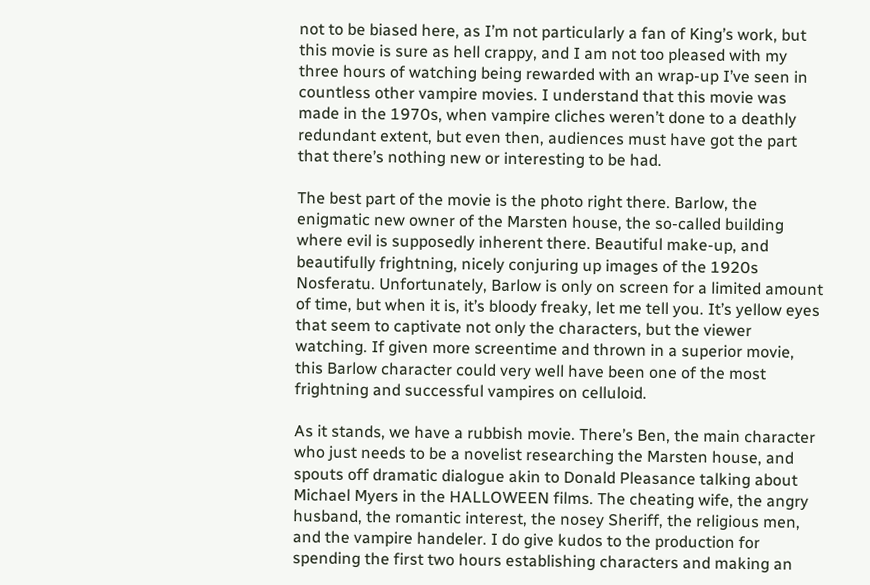not to be biased here, as I’m not particularly a fan of King’s work, but this movie is sure as hell crappy, and I am not too pleased with my three hours of watching being rewarded with an wrap-up I’ve seen in countless other vampire movies. I understand that this movie was made in the 1970s, when vampire cliches weren’t done to a deathly redundant extent, but even then, audiences must have got the part that there’s nothing new or interesting to be had.

The best part of the movie is the photo right there. Barlow, the enigmatic new owner of the Marsten house, the so-called building where evil is supposedly inherent there. Beautiful make-up, and beautifully frightning, nicely conjuring up images of the 1920s Nosferatu. Unfortunately, Barlow is only on screen for a limited amount of time, but when it is, it’s bloody freaky, let me tell you. It’s yellow eyes that seem to captivate not only the characters, but the viewer watching. If given more screentime and thrown in a superior movie, this Barlow character could very well have been one of the most frightning and successful vampires on celluloid.

As it stands, we have a rubbish movie. There’s Ben, the main character who just needs to be a novelist researching the Marsten house, and spouts off dramatic dialogue akin to Donald Pleasance talking about Michael Myers in the HALLOWEEN films. The cheating wife, the angry husband, the romantic interest, the nosey Sheriff, the religious men, and the vampire handeler. I do give kudos to the production for spending the first two hours establishing characters and making an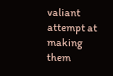valiant attempt at making them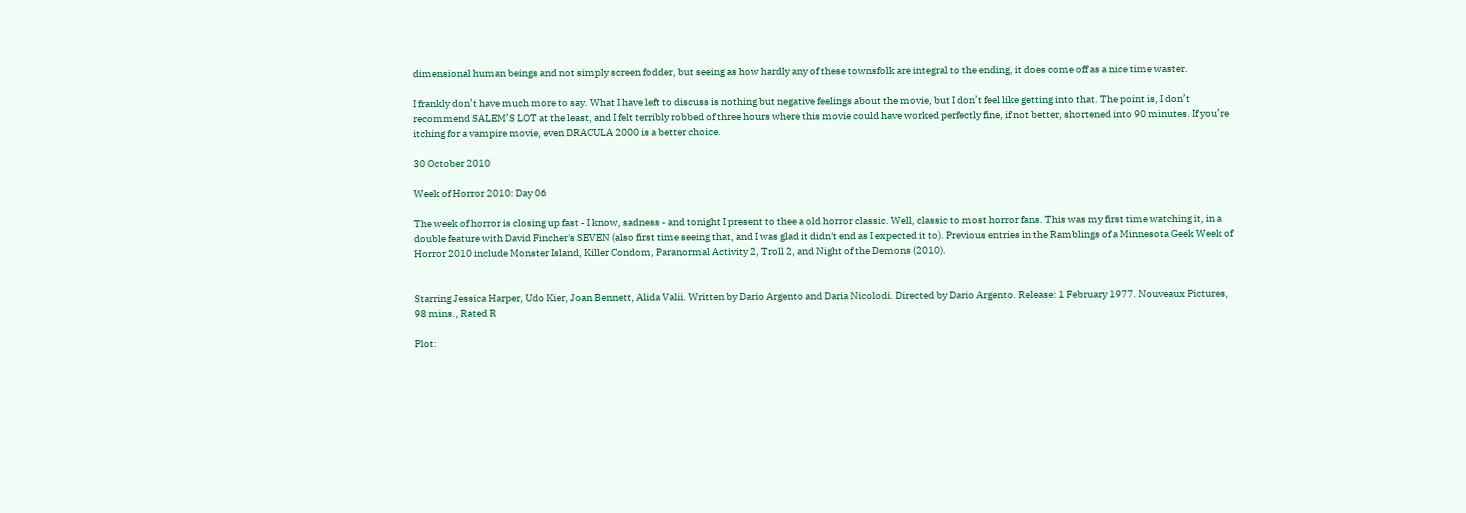dimensional human beings and not simply screen fodder, but seeing as how hardly any of these townsfolk are integral to the ending, it does come off as a nice time waster.

I frankly don’t have much more to say. What I have left to discuss is nothing but negative feelings about the movie, but I don’t feel like getting into that. The point is, I don’t recommend SALEM’S LOT at the least, and I felt terribly robbed of three hours where this movie could have worked perfectly fine, if not better, shortened into 90 minutes. If you’re itching for a vampire movie, even DRACULA 2000 is a better choice.

30 October 2010

Week of Horror 2010: Day 06

The week of horror is closing up fast - I know, sadness - and tonight I present to thee a old horror classic. Well, classic to most horror fans. This was my first time watching it, in a double feature with David Fincher's SEVEN (also first time seeing that, and I was glad it didn't end as I expected it to). Previous entries in the Ramblings of a Minnesota Geek Week of Horror 2010 include Monster Island, Killer Condom, Paranormal Activity 2, Troll 2, and Night of the Demons (2010).


Starring Jessica Harper, Udo Kier, Joan Bennett, Alida Valii. Written by Dario Argento and Daria Nicolodi. Directed by Dario Argento. Release: 1 February 1977. Nouveaux Pictures, 98 mins., Rated R

Plot: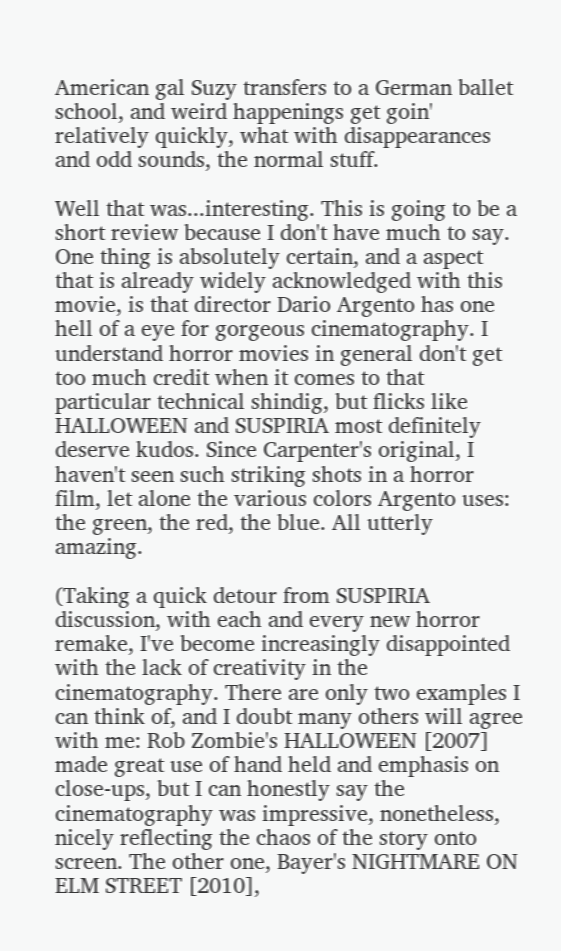American gal Suzy transfers to a German ballet school, and weird happenings get goin' relatively quickly, what with disappearances and odd sounds, the normal stuff.

Well that was...interesting. This is going to be a short review because I don't have much to say. One thing is absolutely certain, and a aspect that is already widely acknowledged with this movie, is that director Dario Argento has one hell of a eye for gorgeous cinematography. I understand horror movies in general don't get too much credit when it comes to that particular technical shindig, but flicks like HALLOWEEN and SUSPIRIA most definitely deserve kudos. Since Carpenter's original, I haven't seen such striking shots in a horror film, let alone the various colors Argento uses: the green, the red, the blue. All utterly amazing.

(Taking a quick detour from SUSPIRIA discussion, with each and every new horror remake, I've become increasingly disappointed with the lack of creativity in the cinematography. There are only two examples I can think of, and I doubt many others will agree with me: Rob Zombie's HALLOWEEN [2007] made great use of hand held and emphasis on close-ups, but I can honestly say the cinematography was impressive, nonetheless, nicely reflecting the chaos of the story onto screen. The other one, Bayer's NIGHTMARE ON ELM STREET [2010],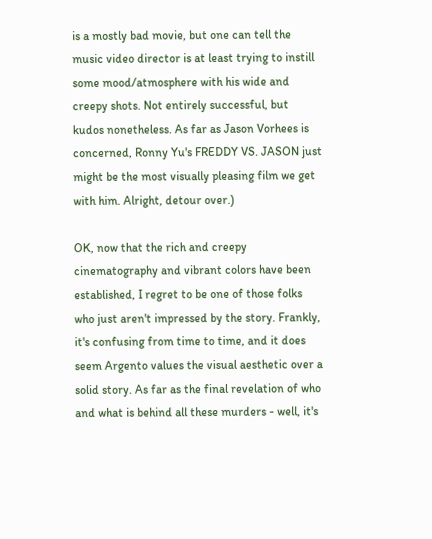is a mostly bad movie, but one can tell the music video director is at least trying to instill some mood/atmosphere with his wide and creepy shots. Not entirely successful, but kudos nonetheless. As far as Jason Vorhees is concerned, Ronny Yu's FREDDY VS. JASON just might be the most visually pleasing film we get with him. Alright, detour over.)

OK, now that the rich and creepy cinematography and vibrant colors have been established, I regret to be one of those folks who just aren't impressed by the story. Frankly, it's confusing from time to time, and it does seem Argento values the visual aesthetic over a solid story. As far as the final revelation of who and what is behind all these murders - well, it's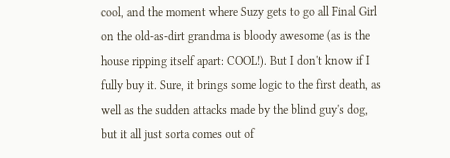cool, and the moment where Suzy gets to go all Final Girl on the old-as-dirt grandma is bloody awesome (as is the house ripping itself apart: COOL!). But I don't know if I fully buy it. Sure, it brings some logic to the first death, as well as the sudden attacks made by the blind guy's dog, but it all just sorta comes out of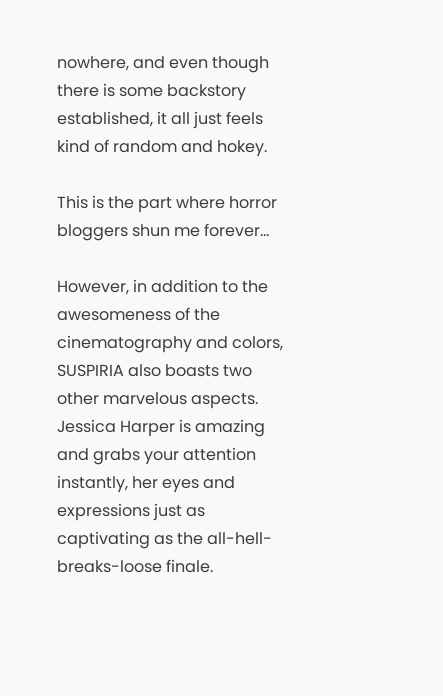nowhere, and even though there is some backstory established, it all just feels kind of random and hokey.

This is the part where horror bloggers shun me forever...

However, in addition to the awesomeness of the cinematography and colors, SUSPIRIA also boasts two other marvelous aspects. Jessica Harper is amazing and grabs your attention instantly, her eyes and expressions just as captivating as the all-hell-breaks-loose finale.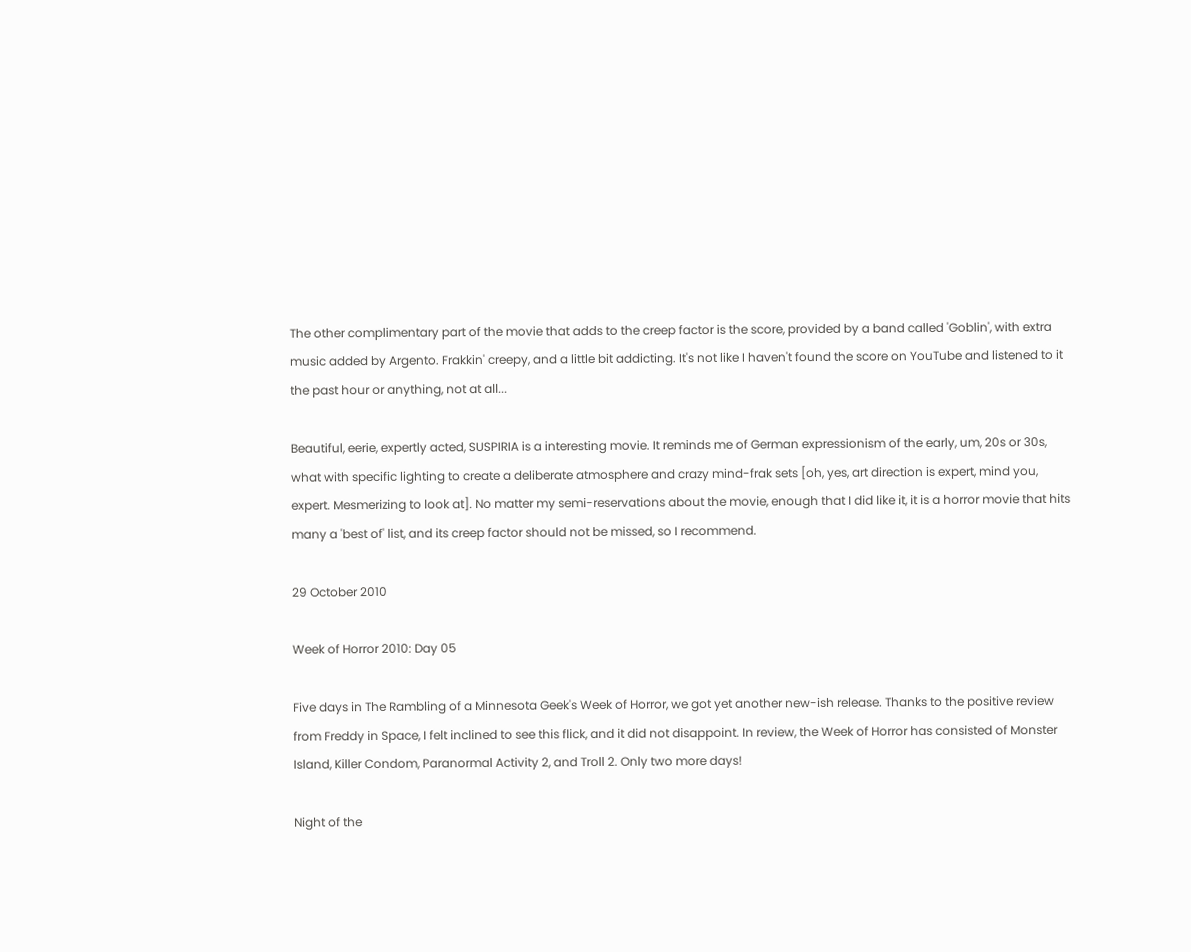The other complimentary part of the movie that adds to the creep factor is the score, provided by a band called 'Goblin', with extra music added by Argento. Frakkin' creepy, and a little bit addicting. It's not like I haven't found the score on YouTube and listened to it the past hour or anything, not at all...

Beautiful, eerie, expertly acted, SUSPIRIA is a interesting movie. It reminds me of German expressionism of the early, um, 20s or 30s, what with specific lighting to create a deliberate atmosphere and crazy mind-frak sets [oh, yes, art direction is expert, mind you, expert. Mesmerizing to look at]. No matter my semi-reservations about the movie, enough that I did like it, it is a horror movie that hits many a 'best of' list, and its creep factor should not be missed, so I recommend.

29 October 2010

Week of Horror 2010: Day 05

Five days in The Rambling of a Minnesota Geek's Week of Horror, we got yet another new-ish release. Thanks to the positive review from Freddy in Space, I felt inclined to see this flick, and it did not disappoint. In review, the Week of Horror has consisted of Monster Island, Killer Condom, Paranormal Activity 2, and Troll 2. Only two more days!

Night of the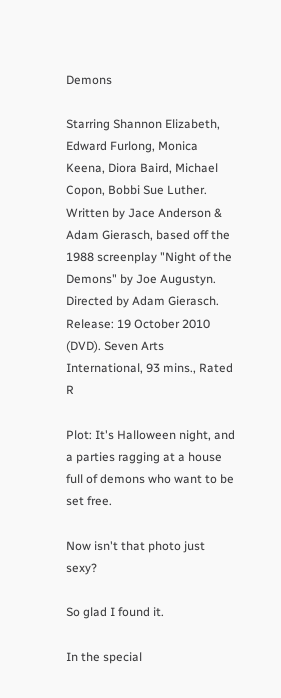Demons

Starring Shannon Elizabeth, Edward Furlong, Monica Keena, Diora Baird, Michael Copon, Bobbi Sue Luther. Written by Jace Anderson & Adam Gierasch, based off the 1988 screenplay "Night of the Demons" by Joe Augustyn. Directed by Adam Gierasch. Release: 19 October 2010 (DVD). Seven Arts International, 93 mins., Rated R

Plot: It's Halloween night, and a parties ragging at a house full of demons who want to be set free.

Now isn't that photo just sexy?

So glad I found it.

In the special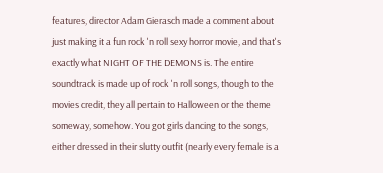features, director Adam Gierasch made a comment about just making it a fun rock 'n roll sexy horror movie, and that's exactly what NIGHT OF THE DEMONS is. The entire soundtrack is made up of rock 'n roll songs, though to the movies credit, they all pertain to Halloween or the theme someway, somehow. You got girls dancing to the songs, either dressed in their slutty outfit (nearly every female is a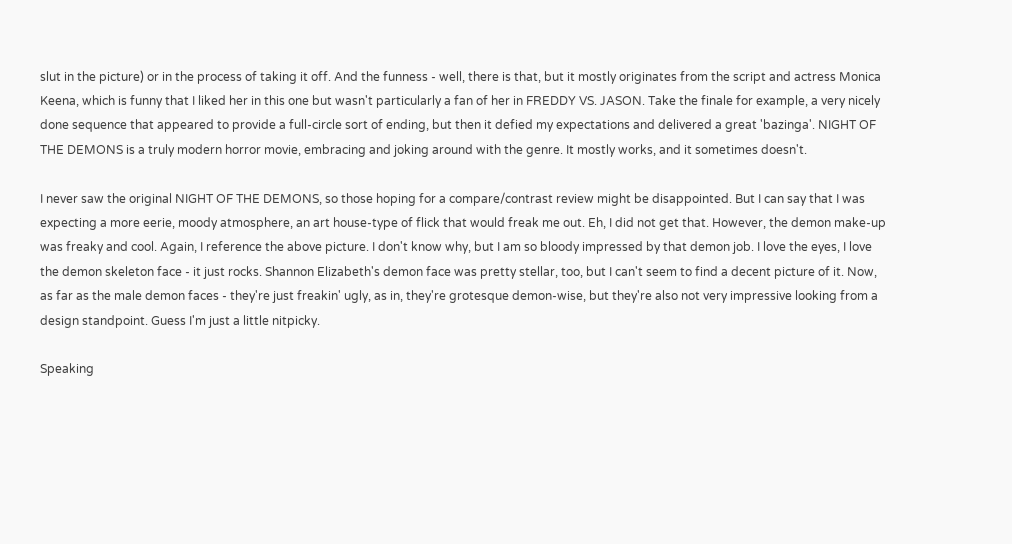slut in the picture) or in the process of taking it off. And the funness - well, there is that, but it mostly originates from the script and actress Monica Keena, which is funny that I liked her in this one but wasn't particularly a fan of her in FREDDY VS. JASON. Take the finale for example, a very nicely done sequence that appeared to provide a full-circle sort of ending, but then it defied my expectations and delivered a great 'bazinga'. NIGHT OF THE DEMONS is a truly modern horror movie, embracing and joking around with the genre. It mostly works, and it sometimes doesn't.

I never saw the original NIGHT OF THE DEMONS, so those hoping for a compare/contrast review might be disappointed. But I can say that I was expecting a more eerie, moody atmosphere, an art house-type of flick that would freak me out. Eh, I did not get that. However, the demon make-up was freaky and cool. Again, I reference the above picture. I don't know why, but I am so bloody impressed by that demon job. I love the eyes, I love the demon skeleton face - it just rocks. Shannon Elizabeth's demon face was pretty stellar, too, but I can't seem to find a decent picture of it. Now, as far as the male demon faces - they're just freakin' ugly, as in, they're grotesque demon-wise, but they're also not very impressive looking from a design standpoint. Guess I'm just a little nitpicky.

Speaking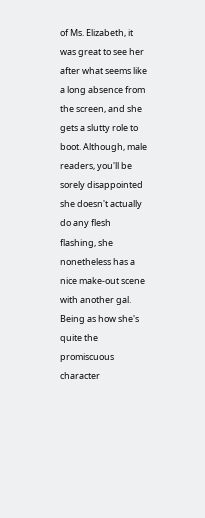of Ms. Elizabeth, it was great to see her after what seems like a long absence from the screen, and she gets a slutty role to boot. Although, male readers, you'll be sorely disappointed she doesn't actually do any flesh flashing, she nonetheless has a nice make-out scene with another gal. Being as how she's quite the promiscuous character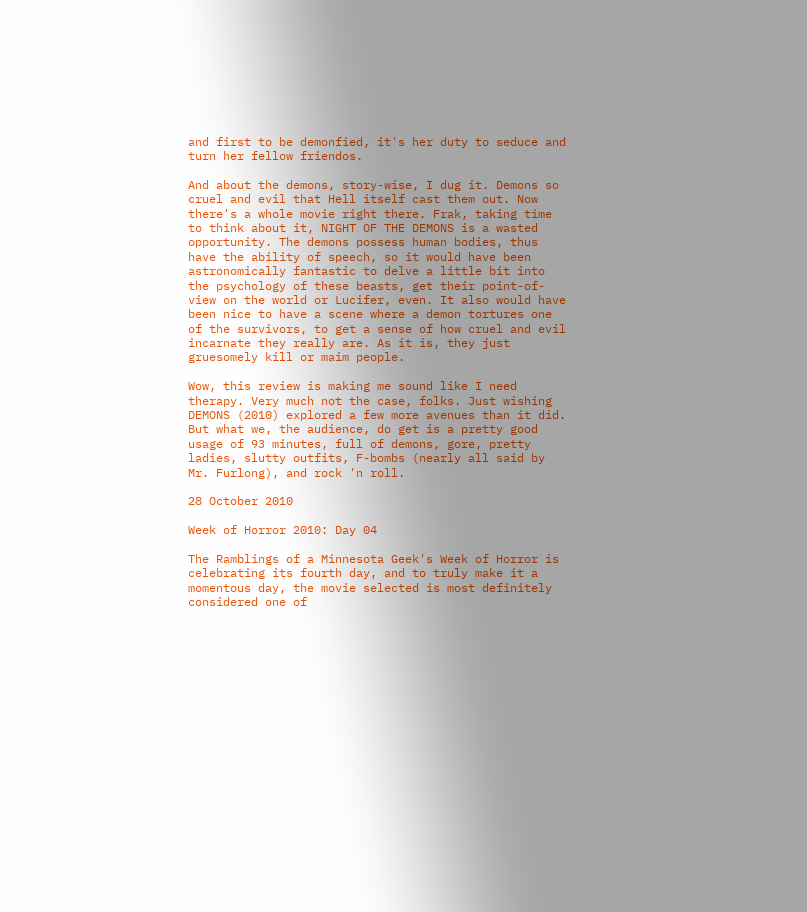and first to be demonfied, it's her duty to seduce and turn her fellow friendos.

And about the demons, story-wise, I dug it. Demons so cruel and evil that Hell itself cast them out. Now there's a whole movie right there. Frak, taking time to think about it, NIGHT OF THE DEMONS is a wasted opportunity. The demons possess human bodies, thus have the ability of speech, so it would have been astronomically fantastic to delve a little bit into the psychology of these beasts, get their point-of-view on the world or Lucifer, even. It also would have been nice to have a scene where a demon tortures one of the survivors, to get a sense of how cruel and evil incarnate they really are. As it is, they just gruesomely kill or maim people.

Wow, this review is making me sound like I need therapy. Very much not the case, folks. Just wishing DEMONS (2010) explored a few more avenues than it did. But what we, the audience, do get is a pretty good usage of 93 minutes, full of demons, gore, pretty ladies, slutty outfits, F-bombs (nearly all said by Mr. Furlong), and rock 'n roll.

28 October 2010

Week of Horror 2010: Day 04

The Ramblings of a Minnesota Geek's Week of Horror is celebrating its fourth day, and to truly make it a momentous day, the movie selected is most definitely considered one of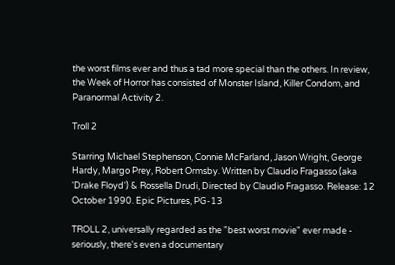the worst films ever and thus a tad more special than the others. In review, the Week of Horror has consisted of Monster Island, Killer Condom, and Paranormal Activity 2.

Troll 2

Starring Michael Stephenson, Connie McFarland, Jason Wright, George Hardy, Margo Prey, Robert Ormsby. Written by Claudio Fragasso (aka 'Drake Floyd') & Rossella Drudi, Directed by Claudio Fragasso. Release: 12 October 1990. Epic Pictures, PG-13

TROLL 2, universally regarded as the "best worst movie" ever made - seriously, there's even a documentary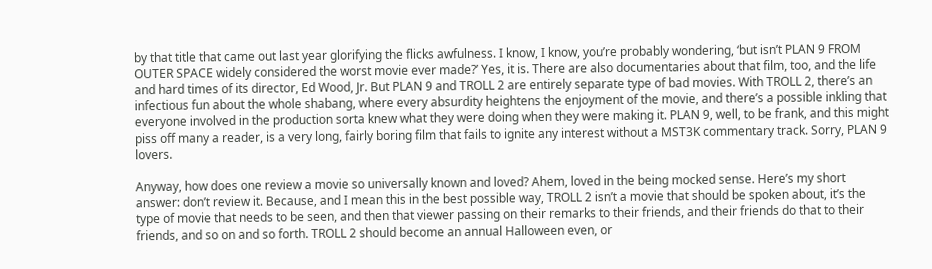by that title that came out last year glorifying the flicks awfulness. I know, I know, you’re probably wondering, ‘but isn’t PLAN 9 FROM OUTER SPACE widely considered the worst movie ever made?’ Yes, it is. There are also documentaries about that film, too, and the life and hard times of its director, Ed Wood, Jr. But PLAN 9 and TROLL 2 are entirely separate type of bad movies. With TROLL 2, there’s an infectious fun about the whole shabang, where every absurdity heightens the enjoyment of the movie, and there’s a possible inkling that everyone involved in the production sorta knew what they were doing when they were making it. PLAN 9, well, to be frank, and this might piss off many a reader, is a very long, fairly boring film that fails to ignite any interest without a MST3K commentary track. Sorry, PLAN 9 lovers.

Anyway, how does one review a movie so universally known and loved? Ahem, loved in the being mocked sense. Here’s my short answer: don’t review it. Because, and I mean this in the best possible way, TROLL 2 isn’t a movie that should be spoken about, it’s the type of movie that needs to be seen, and then that viewer passing on their remarks to their friends, and their friends do that to their friends, and so on and so forth. TROLL 2 should become an annual Halloween even, or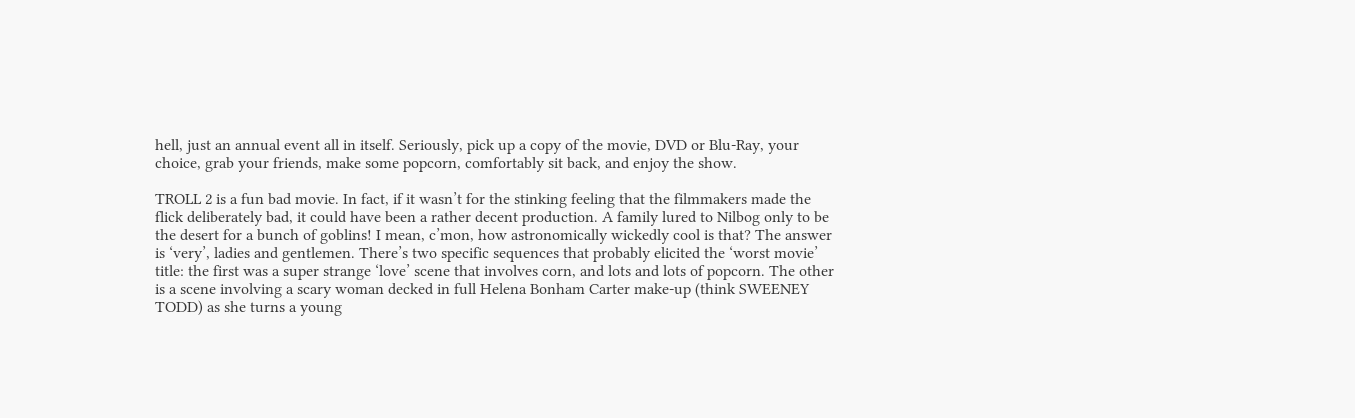hell, just an annual event all in itself. Seriously, pick up a copy of the movie, DVD or Blu-Ray, your choice, grab your friends, make some popcorn, comfortably sit back, and enjoy the show.

TROLL 2 is a fun bad movie. In fact, if it wasn’t for the stinking feeling that the filmmakers made the flick deliberately bad, it could have been a rather decent production. A family lured to Nilbog only to be the desert for a bunch of goblins! I mean, c’mon, how astronomically wickedly cool is that? The answer is ‘very’, ladies and gentlemen. There’s two specific sequences that probably elicited the ‘worst movie’ title: the first was a super strange ‘love’ scene that involves corn, and lots and lots of popcorn. The other is a scene involving a scary woman decked in full Helena Bonham Carter make-up (think SWEENEY TODD) as she turns a young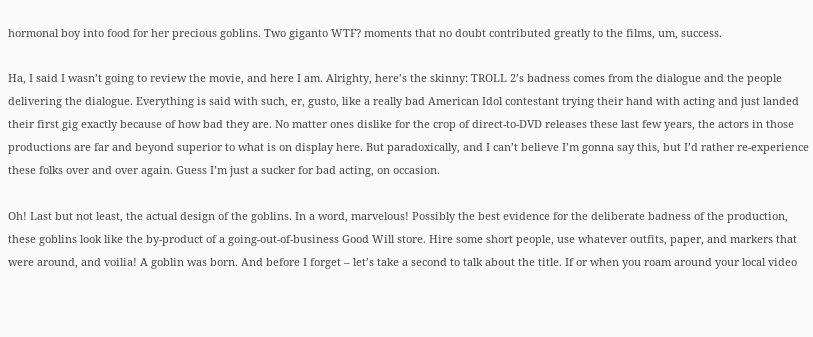hormonal boy into food for her precious goblins. Two giganto WTF? moments that no doubt contributed greatly to the films, um, success.

Ha, I said I wasn’t going to review the movie, and here I am. Alrighty, here’s the skinny: TROLL 2’s badness comes from the dialogue and the people delivering the dialogue. Everything is said with such, er, gusto, like a really bad American Idol contestant trying their hand with acting and just landed their first gig exactly because of how bad they are. No matter ones dislike for the crop of direct-to-DVD releases these last few years, the actors in those productions are far and beyond superior to what is on display here. But paradoxically, and I can’t believe I’m gonna say this, but I’d rather re-experience these folks over and over again. Guess I’m just a sucker for bad acting, on occasion.

Oh! Last but not least, the actual design of the goblins. In a word, marvelous! Possibly the best evidence for the deliberate badness of the production, these goblins look like the by-product of a going-out-of-business Good Will store. Hire some short people, use whatever outfits, paper, and markers that were around, and voilia! A goblin was born. And before I forget – let’s take a second to talk about the title. If or when you roam around your local video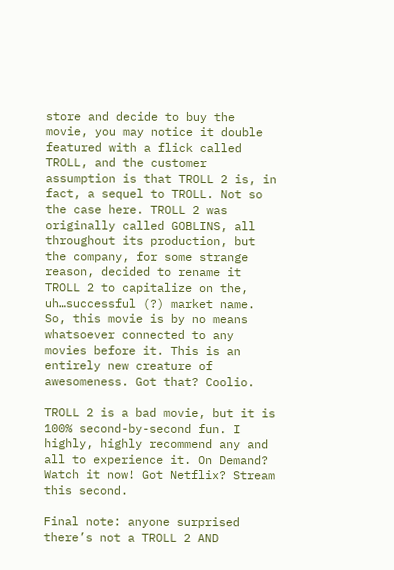store and decide to buy the movie, you may notice it double featured with a flick called TROLL, and the customer assumption is that TROLL 2 is, in fact, a sequel to TROLL. Not so the case here. TROLL 2 was originally called GOBLINS, all throughout its production, but the company, for some strange reason, decided to rename it TROLL 2 to capitalize on the, uh…successful (?) market name. So, this movie is by no means whatsoever connected to any movies before it. This is an entirely new creature of awesomeness. Got that? Coolio.

TROLL 2 is a bad movie, but it is 100% second-by-second fun. I highly, highly recommend any and all to experience it. On Demand? Watch it now! Got Netflix? Stream this second.

Final note: anyone surprised there’s not a TROLL 2 AND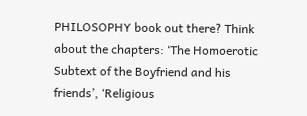PHILOSOPHY book out there? Think about the chapters: ‘The Homoerotic Subtext of the Boyfriend and his friends’, ‘Religious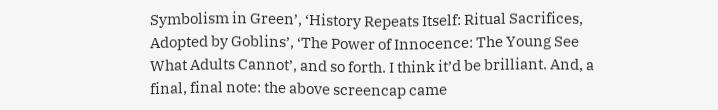Symbolism in Green’, ‘History Repeats Itself: Ritual Sacrifices, Adopted by Goblins’, ‘The Power of Innocence: The Young See What Adults Cannot’, and so forth. I think it’d be brilliant. And, a final, final note: the above screencap came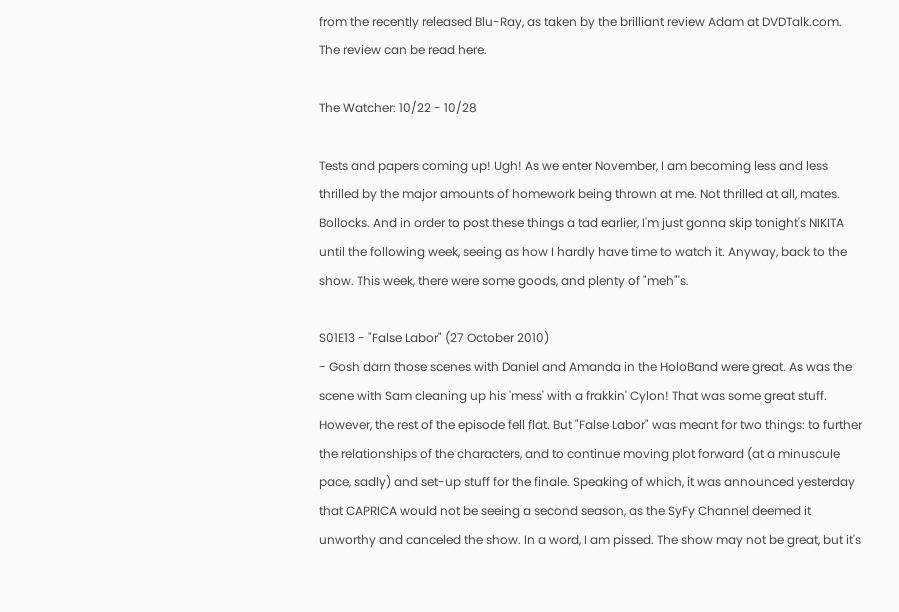from the recently released Blu-Ray, as taken by the brilliant review Adam at DVDTalk.com. The review can be read here.

The Watcher: 10/22 - 10/28

Tests and papers coming up! Ugh! As we enter November, I am becoming less and less thrilled by the major amounts of homework being thrown at me. Not thrilled at all, mates. Bollocks. And in order to post these things a tad earlier, I'm just gonna skip tonight's NIKITA until the following week, seeing as how I hardly have time to watch it. Anyway, back to the show. This week, there were some goods, and plenty of "meh"'s.

S01E13 - "False Labor" (27 October 2010)
- Gosh darn those scenes with Daniel and Amanda in the HoloBand were great. As was the scene with Sam cleaning up his 'mess' with a frakkin' Cylon! That was some great stuff. However, the rest of the episode fell flat. But "False Labor" was meant for two things: to further the relationships of the characters, and to continue moving plot forward (at a minuscule pace, sadly) and set-up stuff for the finale. Speaking of which, it was announced yesterday that CAPRICA would not be seeing a second season, as the SyFy Channel deemed it unworthy and canceled the show. In a word, I am pissed. The show may not be great, but it's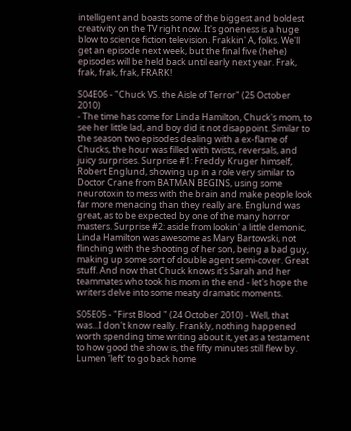intelligent and boasts some of the biggest and boldest creativity on the TV right now. It's goneness is a huge blow to science fiction television. Frakkin' A, folks. We'll get an episode next week, but the final five (hehe) episodes will be held back until early next year. Frak, frak, frak, frak, FRARK!

S04E06 - "Chuck VS. the Aisle of Terror" (25 October 2010)
- The time has come for Linda Hamilton, Chuck's mom, to see her little lad, and boy did it not disappoint. Similar to the season two episodes dealing with a ex-flame of Chucks, the hour was filled with twists, reversals, and juicy surprises. Surprise #1: Freddy Kruger himself, Robert Englund, showing up in a role very similar to Doctor Crane from BATMAN BEGINS, using some neurotoxin to mess with the brain and make people look far more menacing than they really are. Englund was great, as to be expected by one of the many horror masters. Surprise #2: aside from lookin' a little demonic, Linda Hamilton was awesome as Mary Bartowski, not flinching with the shooting of her son, being a bad guy, making up some sort of double agent semi-cover. Great stuff. And now that Chuck knows it's Sarah and her teammates who took his mom in the end - let's hope the writers delve into some meaty dramatic moments.

S05E05 - "First Blood " (24 October 2010) - Well, that was...I don't know really. Frankly, nothing happened worth spending time writing about it, yet as a testament to how good the show is, the fifty minutes still flew by. Lumen 'left' to go back home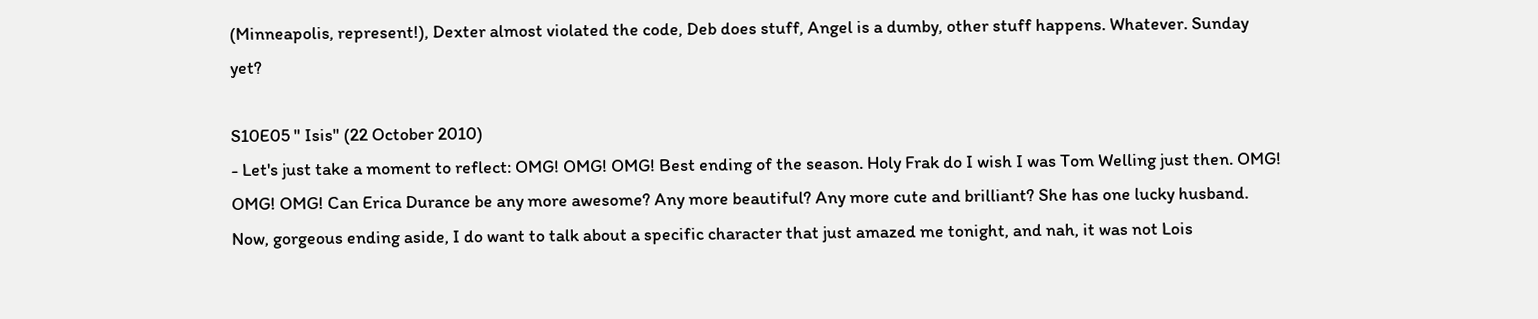(Minneapolis, represent!), Dexter almost violated the code, Deb does stuff, Angel is a dumby, other stuff happens. Whatever. Sunday yet?

S10E05 " Isis" (22 October 2010)
- Let's just take a moment to reflect: OMG! OMG! OMG! Best ending of the season. Holy Frak do I wish I was Tom Welling just then. OMG! OMG! OMG! Can Erica Durance be any more awesome? Any more beautiful? Any more cute and brilliant? She has one lucky husband. Now, gorgeous ending aside, I do want to talk about a specific character that just amazed me tonight, and nah, it was not Lois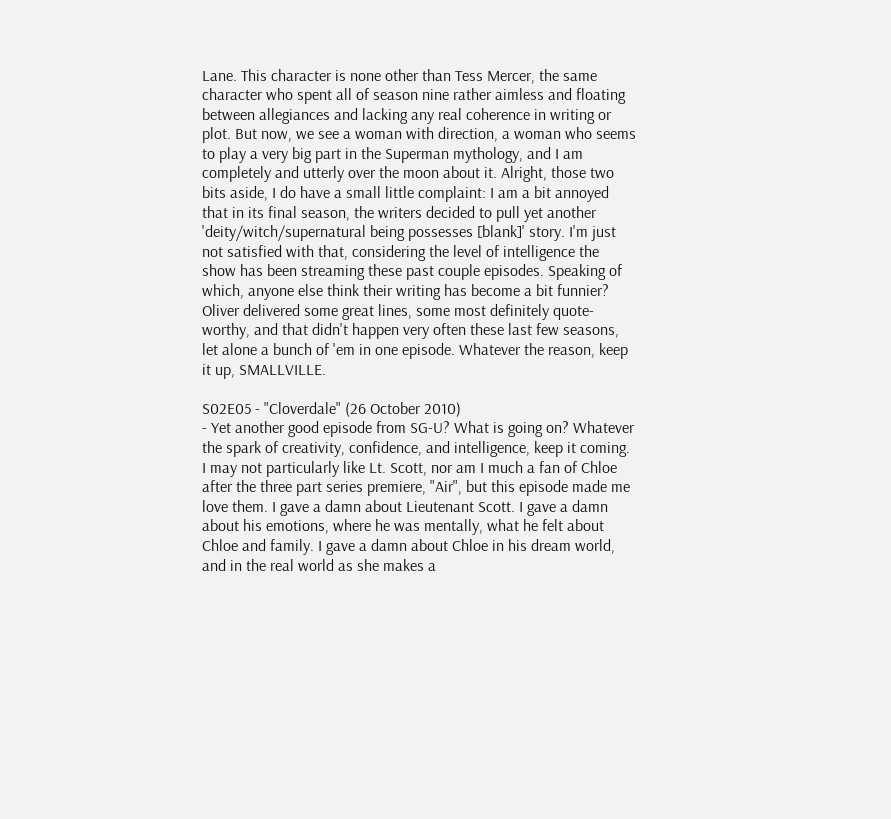Lane. This character is none other than Tess Mercer, the same character who spent all of season nine rather aimless and floating between allegiances and lacking any real coherence in writing or plot. But now, we see a woman with direction, a woman who seems to play a very big part in the Superman mythology, and I am completely and utterly over the moon about it. Alright, those two bits aside, I do have a small little complaint: I am a bit annoyed that in its final season, the writers decided to pull yet another 'deity/witch/supernatural being possesses [blank]' story. I'm just not satisfied with that, considering the level of intelligence the show has been streaming these past couple episodes. Speaking of which, anyone else think their writing has become a bit funnier? Oliver delivered some great lines, some most definitely quote-worthy, and that didn't happen very often these last few seasons, let alone a bunch of 'em in one episode. Whatever the reason, keep it up, SMALLVILLE.

S02E05 - "Cloverdale" (26 October 2010)
- Yet another good episode from SG-U? What is going on? Whatever the spark of creativity, confidence, and intelligence, keep it coming. I may not particularly like Lt. Scott, nor am I much a fan of Chloe after the three part series premiere, "Air", but this episode made me love them. I gave a damn about Lieutenant Scott. I gave a damn about his emotions, where he was mentally, what he felt about Chloe and family. I gave a damn about Chloe in his dream world, and in the real world as she makes a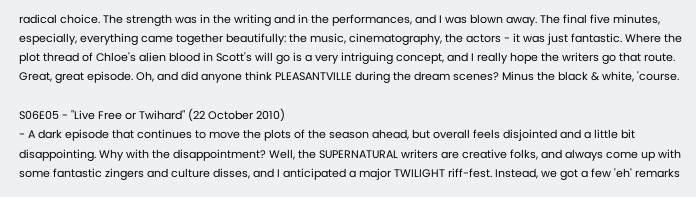radical choice. The strength was in the writing and in the performances, and I was blown away. The final five minutes, especially, everything came together beautifully: the music, cinematography, the actors - it was just fantastic. Where the plot thread of Chloe's alien blood in Scott's will go is a very intriguing concept, and I really hope the writers go that route. Great, great episode. Oh, and did anyone think PLEASANTVILLE during the dream scenes? Minus the black & white, 'course.

S06E05 - "Live Free or Twihard" (22 October 2010)
- A dark episode that continues to move the plots of the season ahead, but overall feels disjointed and a little bit disappointing. Why with the disappointment? Well, the SUPERNATURAL writers are creative folks, and always come up with some fantastic zingers and culture disses, and I anticipated a major TWILIGHT riff-fest. Instead, we got a few 'eh' remarks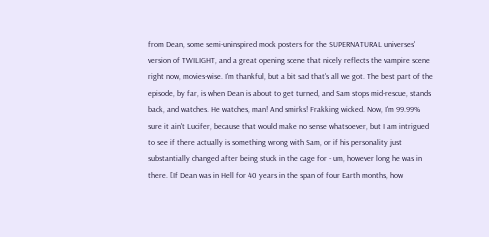from Dean, some semi-uninspired mock posters for the SUPERNATURAL universes' version of TWILIGHT, and a great opening scene that nicely reflects the vampire scene right now, movies-wise. I'm thankful, but a bit sad that's all we got. The best part of the episode, by far, is when Dean is about to get turned, and Sam stops mid-rescue, stands back, and watches. He watches, man! And smirks! Frakking wicked. Now, I'm 99.99% sure it ain't Lucifer, because that would make no sense whatsoever, but I am intrigued to see if there actually is something wrong with Sam, or if his personality just substantially changed after being stuck in the cage for - um, however long he was in there. [If Dean was in Hell for 40 years in the span of four Earth months, how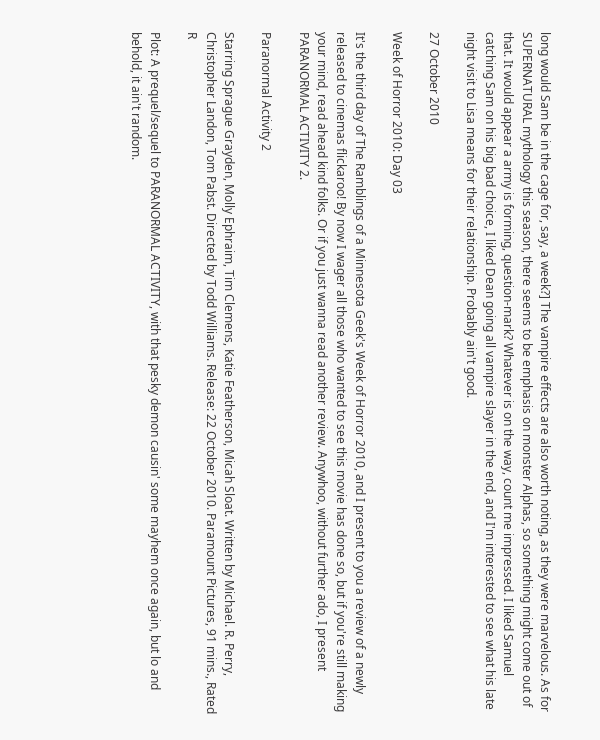long would Sam be in the cage for, say, a week?] The vampire effects are also worth noting, as they were marvelous. As for SUPERNATURAL mythology this season, there seems to be emphasis on monster Alphas, so something might come out of that. It would appear a army is forming, question-mark? Whatever is on the way, count me impressed. I liked Samuel catching Sam on his big bad choice, I liked Dean going all vampire slayer in the end, and I'm interested to see what his late night visit to Lisa means for their relationship. Probably ain't good.

27 October 2010

Week of Horror 2010: Day 03

It's the third day of The Ramblings of a Minnesota Geek's Week of Horror 2010, and I present to you a review of a newly released to cinemas flickaroo! By now I wager all those who wanted to see this movie has done so, but if you're still making your mind, read ahead kind folks. Or if you just wanna read another review. Anywhoo, without further ado, I present PARANORMAL ACTIVITY 2.

Paranormal Activity 2

Starring Sprague Grayden, Molly Ephraim, Tim Clemens, Katie Featherson, Micah Sloat. Written by Michael. R. Perry, Christopher Landon, Tom Pabst. Directed by Todd Williams. Release: 22 October 2010. Paramount Pictures, 91 mins., Rated R

Plot: A prequel/sequel to PARANORMAL ACTIVITY, with that pesky demon causin' some mayhem once again, but lo and behold, it ain't random.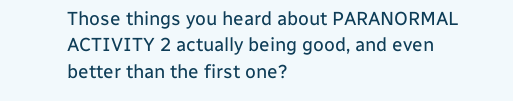Those things you heard about PARANORMAL ACTIVITY 2 actually being good, and even better than the first one?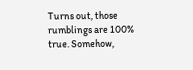Turns out, those rumblings are 100% true. Somehow,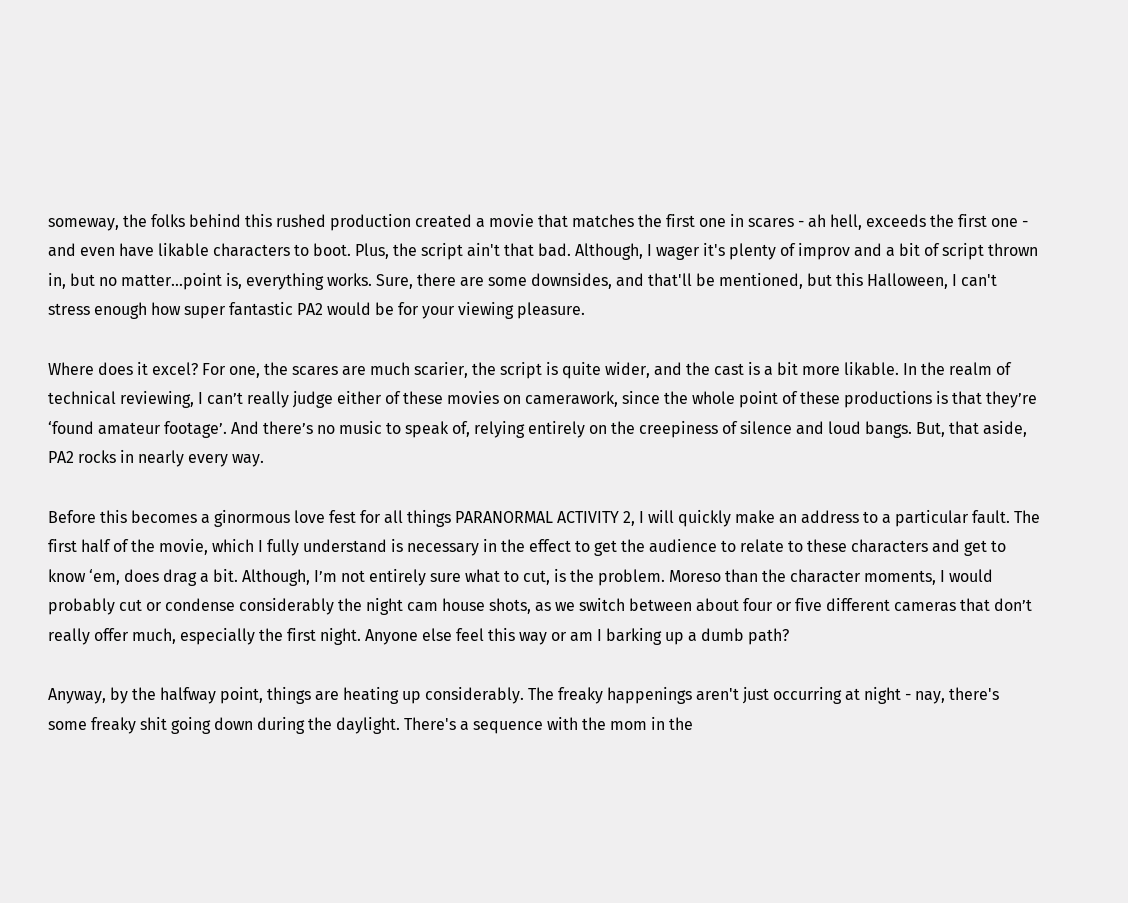someway, the folks behind this rushed production created a movie that matches the first one in scares - ah hell, exceeds the first one - and even have likable characters to boot. Plus, the script ain't that bad. Although, I wager it's plenty of improv and a bit of script thrown in, but no matter...point is, everything works. Sure, there are some downsides, and that'll be mentioned, but this Halloween, I can't stress enough how super fantastic PA2 would be for your viewing pleasure.

Where does it excel? For one, the scares are much scarier, the script is quite wider, and the cast is a bit more likable. In the realm of technical reviewing, I can’t really judge either of these movies on camerawork, since the whole point of these productions is that they’re ‘found amateur footage’. And there’s no music to speak of, relying entirely on the creepiness of silence and loud bangs. But, that aside, PA2 rocks in nearly every way.

Before this becomes a ginormous love fest for all things PARANORMAL ACTIVITY 2, I will quickly make an address to a particular fault. The first half of the movie, which I fully understand is necessary in the effect to get the audience to relate to these characters and get to know ‘em, does drag a bit. Although, I’m not entirely sure what to cut, is the problem. Moreso than the character moments, I would probably cut or condense considerably the night cam house shots, as we switch between about four or five different cameras that don’t really offer much, especially the first night. Anyone else feel this way or am I barking up a dumb path?

Anyway, by the halfway point, things are heating up considerably. The freaky happenings aren't just occurring at night - nay, there's some freaky shit going down during the daylight. There's a sequence with the mom in the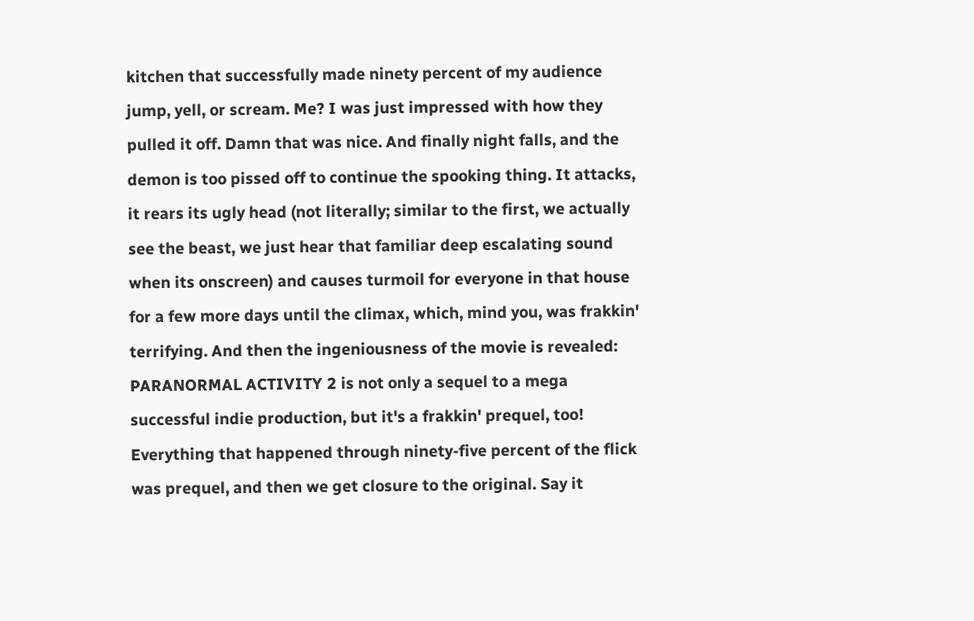kitchen that successfully made ninety percent of my audience jump, yell, or scream. Me? I was just impressed with how they pulled it off. Damn that was nice. And finally night falls, and the demon is too pissed off to continue the spooking thing. It attacks, it rears its ugly head (not literally; similar to the first, we actually see the beast, we just hear that familiar deep escalating sound when its onscreen) and causes turmoil for everyone in that house for a few more days until the climax, which, mind you, was frakkin' terrifying. And then the ingeniousness of the movie is revealed: PARANORMAL ACTIVITY 2 is not only a sequel to a mega successful indie production, but it's a frakkin' prequel, too! Everything that happened through ninety-five percent of the flick was prequel, and then we get closure to the original. Say it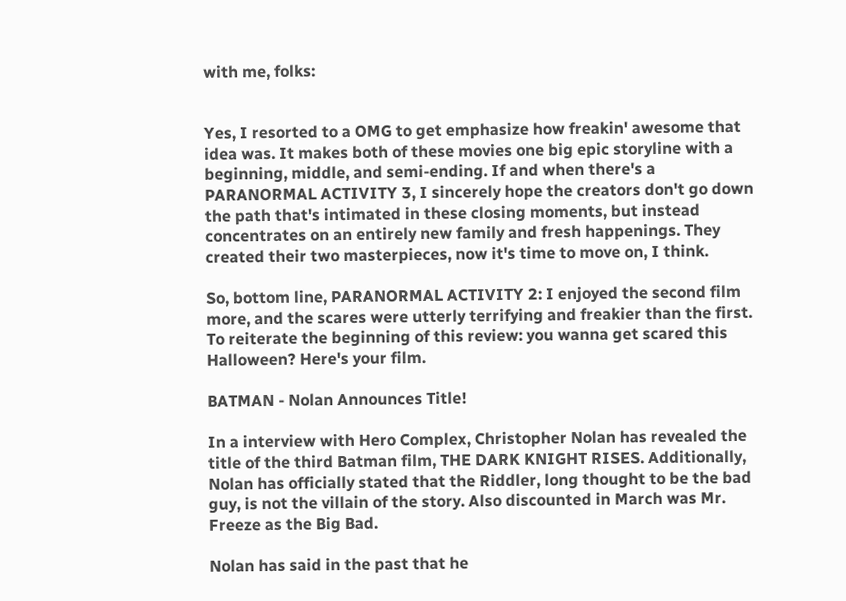with me, folks:


Yes, I resorted to a OMG to get emphasize how freakin' awesome that idea was. It makes both of these movies one big epic storyline with a beginning, middle, and semi-ending. If and when there's a PARANORMAL ACTIVITY 3, I sincerely hope the creators don't go down the path that's intimated in these closing moments, but instead concentrates on an entirely new family and fresh happenings. They created their two masterpieces, now it's time to move on, I think.

So, bottom line, PARANORMAL ACTIVITY 2: I enjoyed the second film more, and the scares were utterly terrifying and freakier than the first. To reiterate the beginning of this review: you wanna get scared this Halloween? Here's your film.

BATMAN - Nolan Announces Title!

In a interview with Hero Complex, Christopher Nolan has revealed the title of the third Batman film, THE DARK KNIGHT RISES. Additionally, Nolan has officially stated that the Riddler, long thought to be the bad guy, is not the villain of the story. Also discounted in March was Mr. Freeze as the Big Bad.

Nolan has said in the past that he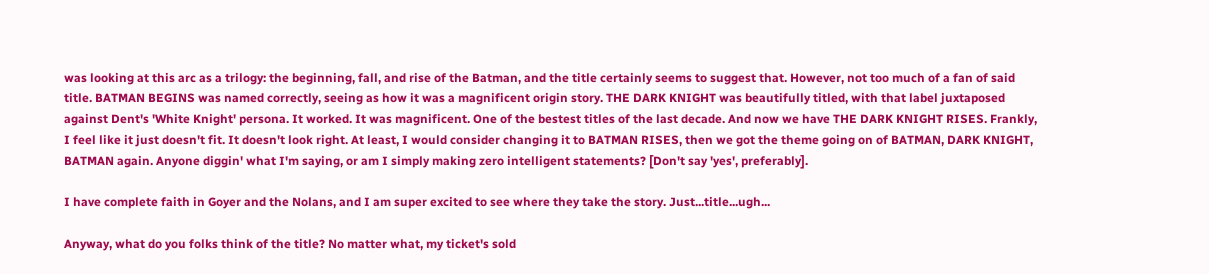was looking at this arc as a trilogy: the beginning, fall, and rise of the Batman, and the title certainly seems to suggest that. However, not too much of a fan of said title. BATMAN BEGINS was named correctly, seeing as how it was a magnificent origin story. THE DARK KNIGHT was beautifully titled, with that label juxtaposed against Dent's 'White Knight' persona. It worked. It was magnificent. One of the bestest titles of the last decade. And now we have THE DARK KNIGHT RISES. Frankly, I feel like it just doesn't fit. It doesn't look right. At least, I would consider changing it to BATMAN RISES, then we got the theme going on of BATMAN, DARK KNIGHT, BATMAN again. Anyone diggin' what I'm saying, or am I simply making zero intelligent statements? [Don't say 'yes', preferably].

I have complete faith in Goyer and the Nolans, and I am super excited to see where they take the story. Just...title...ugh...

Anyway, what do you folks think of the title? No matter what, my ticket's sold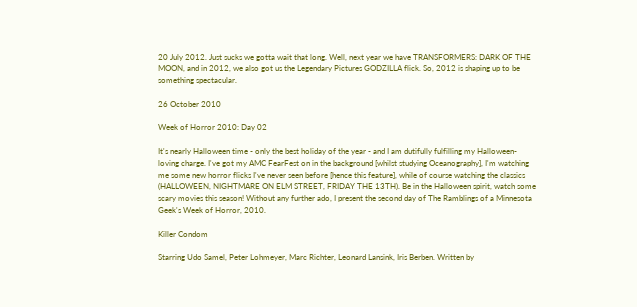20 July 2012. Just sucks we gotta wait that long. Well, next year we have TRANSFORMERS: DARK OF THE MOON, and in 2012, we also got us the Legendary Pictures GODZILLA flick. So, 2012 is shaping up to be something spectacular.

26 October 2010

Week of Horror 2010: Day 02

It's nearly Halloween time - only the best holiday of the year - and I am dutifully fulfilling my Halloween-loving charge. I've got my AMC FearFest on in the background [whilst studying Oceanography], I'm watching me some new horror flicks I've never seen before [hence this feature], while of course watching the classics (HALLOWEEN, NIGHTMARE ON ELM STREET, FRIDAY THE 13TH). Be in the Halloween spirit, watch some scary movies this season! Without any further ado, I present the second day of The Ramblings of a Minnesota Geek's Week of Horror, 2010.

Killer Condom

Starring Udo Samel, Peter Lohmeyer, Marc Richter, Leonard Lansink, Iris Berben. Written by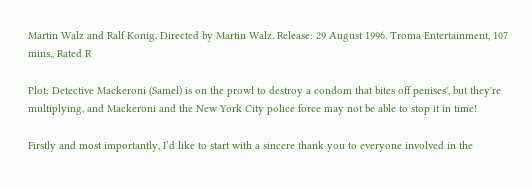Martin Walz and Ralf Konig. Directed by Martin Walz. Release: 29 August 1996. Troma Entertainment, 107 mins., Rated R

Plot: Detective Mackeroni (Samel) is on the prowl to destroy a condom that bites off penises', but they're multiplying, and Mackeroni and the New York City police force may not be able to stop it in time!

Firstly and most importantly, I’d like to start with a sincere thank you to everyone involved in the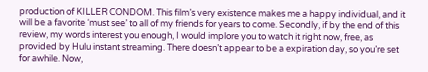production of KILLER CONDOM. This film’s very existence makes me a happy individual, and it will be a favorite ‘must see’ to all of my friends for years to come. Secondly, if by the end of this review, my words interest you enough, I would implore you to watch it right now, free, as provided by Hulu instant streaming. There doesn’t appear to be a expiration day, so you’re set for awhile. Now,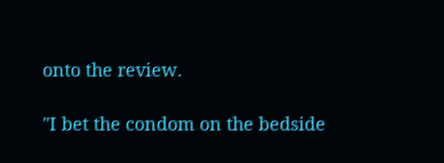onto the review.

"I bet the condom on the bedside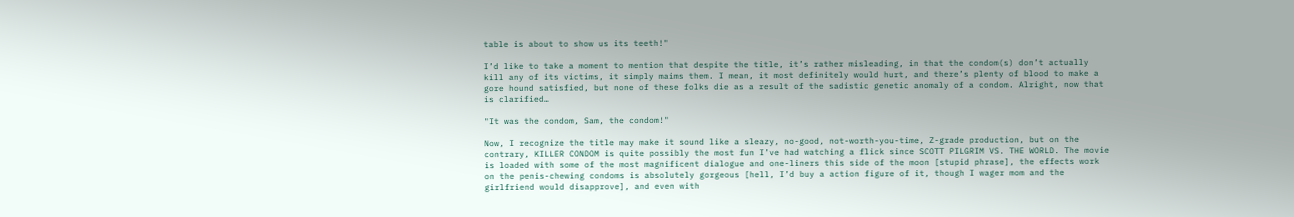table is about to show us its teeth!"

I’d like to take a moment to mention that despite the title, it’s rather misleading, in that the condom(s) don’t actually kill any of its victims, it simply maims them. I mean, it most definitely would hurt, and there’s plenty of blood to make a gore hound satisfied, but none of these folks die as a result of the sadistic genetic anomaly of a condom. Alright, now that is clarified…

"It was the condom, Sam, the condom!"

Now, I recognize the title may make it sound like a sleazy, no-good, not-worth-you-time, Z-grade production, but on the contrary, KILLER CONDOM is quite possibly the most fun I’ve had watching a flick since SCOTT PILGRIM VS. THE WORLD. The movie is loaded with some of the most magnificent dialogue and one-liners this side of the moon [stupid phrase], the effects work on the penis-chewing condoms is absolutely gorgeous [hell, I’d buy a action figure of it, though I wager mom and the girlfriend would disapprove], and even with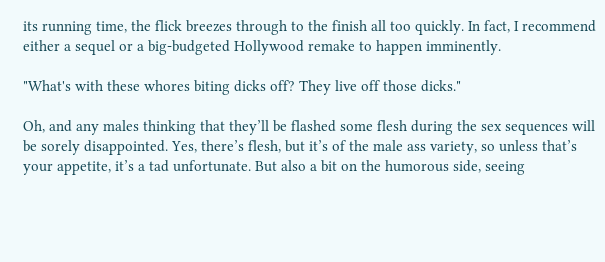its running time, the flick breezes through to the finish all too quickly. In fact, I recommend either a sequel or a big-budgeted Hollywood remake to happen imminently.

"What's with these whores biting dicks off? They live off those dicks."

Oh, and any males thinking that they’ll be flashed some flesh during the sex sequences will be sorely disappointed. Yes, there’s flesh, but it’s of the male ass variety, so unless that’s your appetite, it’s a tad unfortunate. But also a bit on the humorous side, seeing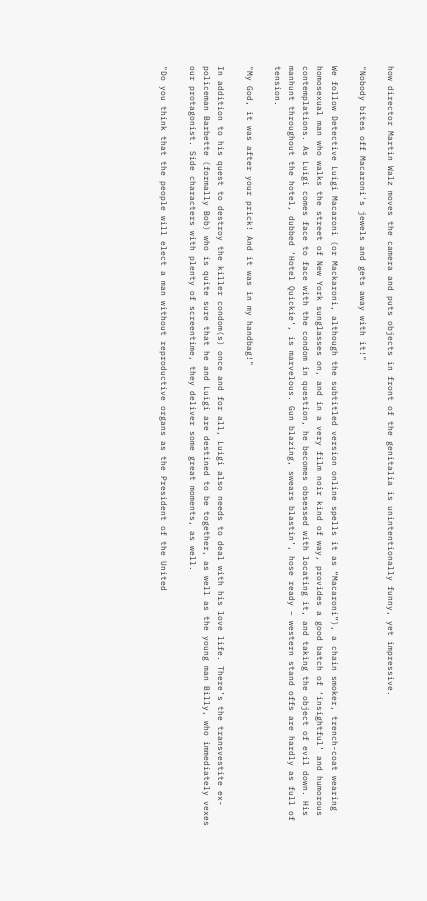how director Martin Walz moves the camera and puts objects in front of the genitalia is unintentionally funny, yet impressive.

"Nobody bites off Macaroni's jewels and gets away with it!"

We follow Detective Luigi Macaroni (or Mackaroni, although the subtitled version online spells it as “Macaroni”), a chain smoker, trench-coat wearing homosexual man who walks the street of New York sunglasses on, and in a very film noir kind of way, provides a good batch of ‘insightful’ and humorous contemplations. As Luigi comes face to face with the condom in question, he becomes obsessed with locating it, and taking the object of evil down. His manhunt throughout the hotel, dubbed ‘Hotel Quickie’, is marvelous. Gun blazing, swears blastin’, hose ready – western stand offs are hardly as full of tension.

"My God, it was after your prick! And it was in my handbag!"

In addition to his quest to destroy the killer condom(s) once and for all, Luigi also needs to deal with his love life. There’s the transvestite ex-policeman Barbette (formally Bob) who is quite sure that he and Luigi are destined to be together, as well as the young man Billy, who immediately vexes our protagonist. Side characters with plenty of screentime, they deliver some great moments, as well.

"Do you think that the people will elect a man without reproductive organs as the President of the United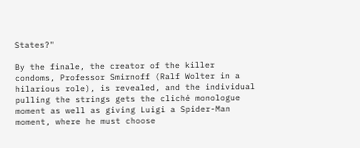States?"

By the finale, the creator of the killer condoms, Professor Smirnoff (Ralf Wolter in a hilarious role), is revealed, and the individual pulling the strings gets the cliché monologue moment as well as giving Luigi a Spider-Man moment, where he must choose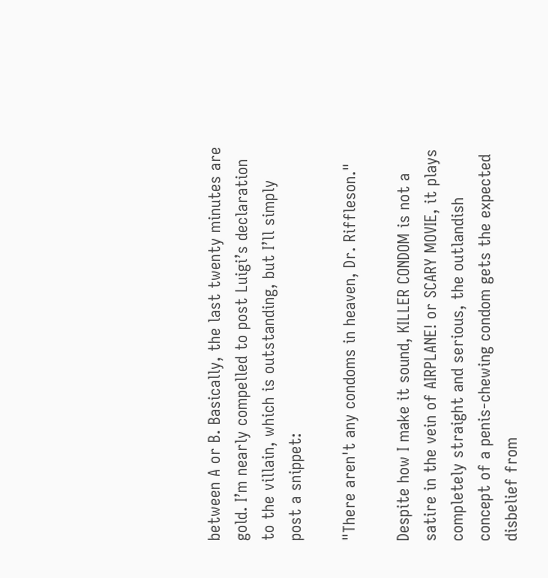between A or B. Basically, the last twenty minutes are gold. I’m nearly compelled to post Luigi’s declaration to the villain, which is outstanding, but I’ll simply post a snippet:

"There aren't any condoms in heaven, Dr. Riffleson."

Despite how I make it sound, KILLER CONDOM is not a satire in the vein of AIRPLANE! or SCARY MOVIE, it plays completely straight and serious, the outlandish concept of a penis-chewing condom gets the expected disbelief from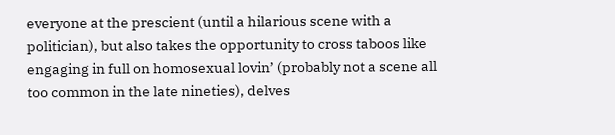everyone at the prescient (until a hilarious scene with a politician), but also takes the opportunity to cross taboos like engaging in full on homosexual lovin’ (probably not a scene all too common in the late nineties), delves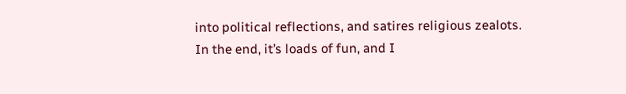into political reflections, and satires religious zealots. In the end, it’s loads of fun, and I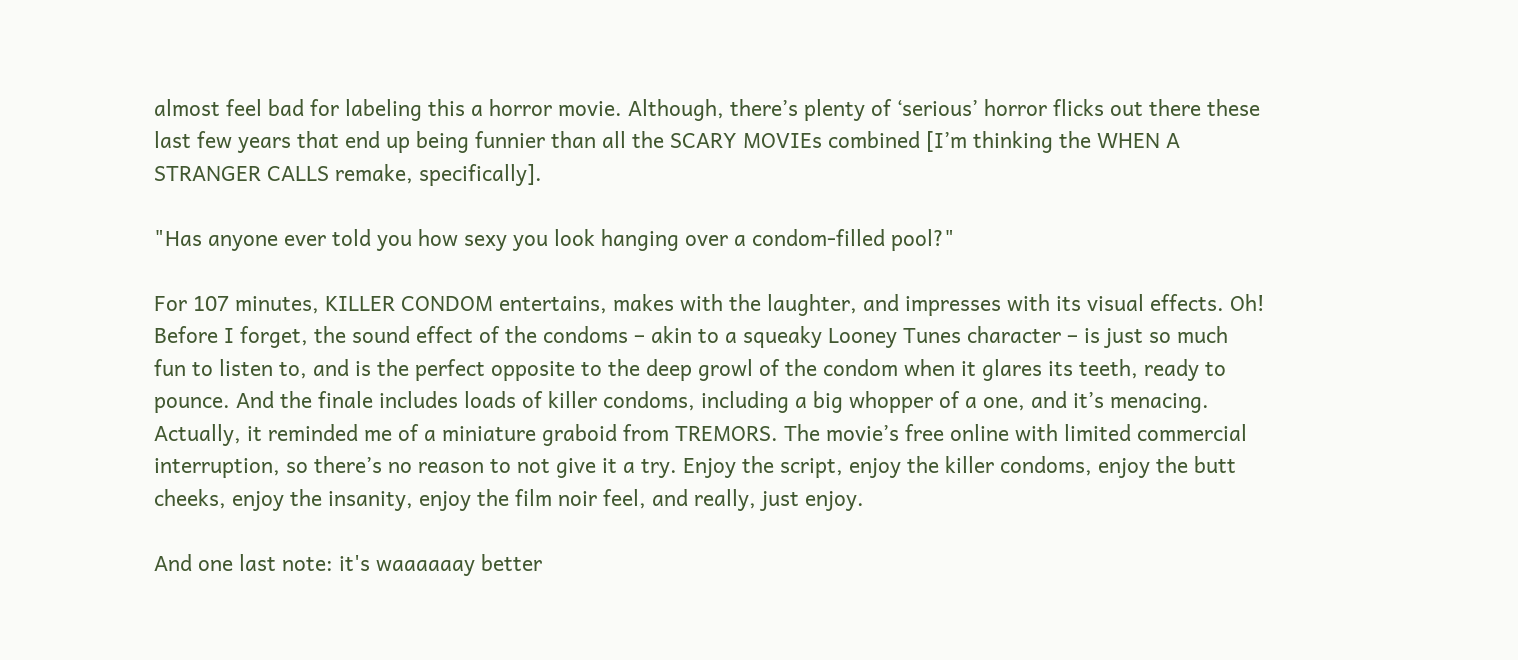almost feel bad for labeling this a horror movie. Although, there’s plenty of ‘serious’ horror flicks out there these last few years that end up being funnier than all the SCARY MOVIEs combined [I’m thinking the WHEN A STRANGER CALLS remake, specifically].

"Has anyone ever told you how sexy you look hanging over a condom-filled pool?"

For 107 minutes, KILLER CONDOM entertains, makes with the laughter, and impresses with its visual effects. Oh! Before I forget, the sound effect of the condoms – akin to a squeaky Looney Tunes character – is just so much fun to listen to, and is the perfect opposite to the deep growl of the condom when it glares its teeth, ready to pounce. And the finale includes loads of killer condoms, including a big whopper of a one, and it’s menacing. Actually, it reminded me of a miniature graboid from TREMORS. The movie’s free online with limited commercial interruption, so there’s no reason to not give it a try. Enjoy the script, enjoy the killer condoms, enjoy the butt cheeks, enjoy the insanity, enjoy the film noir feel, and really, just enjoy.

And one last note: it's waaaaaay better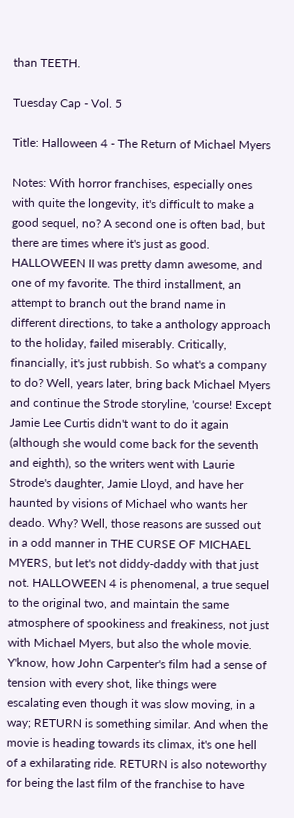than TEETH.

Tuesday Cap - Vol. 5

Title: Halloween 4 - The Return of Michael Myers

Notes: With horror franchises, especially ones with quite the longevity, it's difficult to make a good sequel, no? A second one is often bad, but there are times where it's just as good. HALLOWEEN II was pretty damn awesome, and one of my favorite. The third installment, an attempt to branch out the brand name in different directions, to take a anthology approach to the holiday, failed miserably. Critically, financially, it's just rubbish. So what's a company to do? Well, years later, bring back Michael Myers and continue the Strode storyline, 'course! Except Jamie Lee Curtis didn't want to do it again (although she would come back for the seventh and eighth), so the writers went with Laurie Strode's daughter, Jamie Lloyd, and have her haunted by visions of Michael who wants her deado. Why? Well, those reasons are sussed out in a odd manner in THE CURSE OF MICHAEL MYERS, but let's not diddy-daddy with that just not. HALLOWEEN 4 is phenomenal, a true sequel to the original two, and maintain the same atmosphere of spookiness and freakiness, not just with Michael Myers, but also the whole movie. Y'know, how John Carpenter's film had a sense of tension with every shot, like things were escalating even though it was slow moving, in a way; RETURN is something similar. And when the movie is heading towards its climax, it's one hell of a exhilarating ride. RETURN is also noteworthy for being the last film of the franchise to have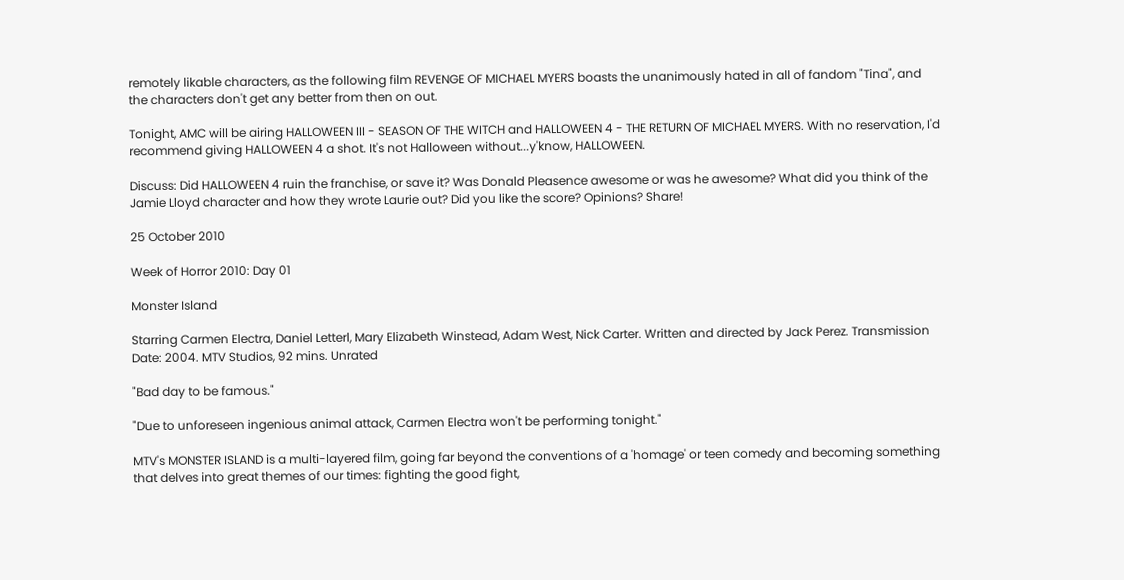remotely likable characters, as the following film REVENGE OF MICHAEL MYERS boasts the unanimously hated in all of fandom "Tina", and the characters don't get any better from then on out.

Tonight, AMC will be airing HALLOWEEN III - SEASON OF THE WITCH and HALLOWEEN 4 - THE RETURN OF MICHAEL MYERS. With no reservation, I'd recommend giving HALLOWEEN 4 a shot. It's not Halloween without...y'know, HALLOWEEN.

Discuss: Did HALLOWEEN 4 ruin the franchise, or save it? Was Donald Pleasence awesome or was he awesome? What did you think of the Jamie Lloyd character and how they wrote Laurie out? Did you like the score? Opinions? Share!

25 October 2010

Week of Horror 2010: Day 01

Monster Island

Starring Carmen Electra, Daniel Letterl, Mary Elizabeth Winstead, Adam West, Nick Carter. Written and directed by Jack Perez. Transmission Date: 2004. MTV Studios, 92 mins. Unrated

"Bad day to be famous."

"Due to unforeseen ingenious animal attack, Carmen Electra won't be performing tonight."

MTV's MONSTER ISLAND is a multi-layered film, going far beyond the conventions of a 'homage' or teen comedy and becoming something that delves into great themes of our times: fighting the good fight,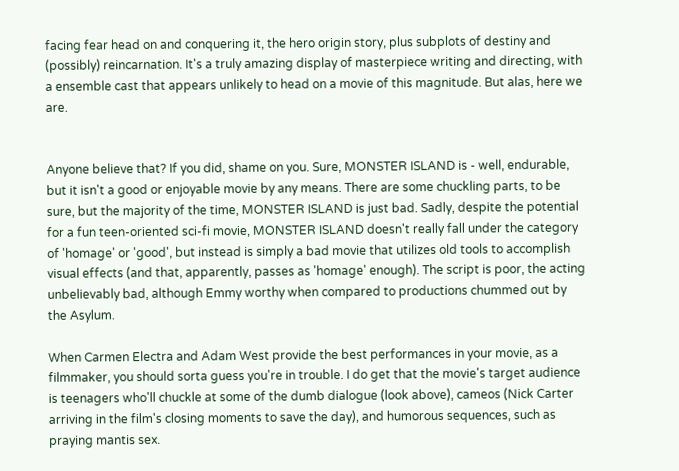facing fear head on and conquering it, the hero origin story, plus subplots of destiny and (possibly) reincarnation. It's a truly amazing display of masterpiece writing and directing, with a ensemble cast that appears unlikely to head on a movie of this magnitude. But alas, here we are.


Anyone believe that? If you did, shame on you. Sure, MONSTER ISLAND is - well, endurable, but it isn't a good or enjoyable movie by any means. There are some chuckling parts, to be sure, but the majority of the time, MONSTER ISLAND is just bad. Sadly, despite the potential for a fun teen-oriented sci-fi movie, MONSTER ISLAND doesn't really fall under the category of 'homage' or 'good', but instead is simply a bad movie that utilizes old tools to accomplish visual effects (and that, apparently, passes as 'homage' enough). The script is poor, the acting unbelievably bad, although Emmy worthy when compared to productions chummed out by the Asylum.

When Carmen Electra and Adam West provide the best performances in your movie, as a filmmaker, you should sorta guess you're in trouble. I do get that the movie's target audience is teenagers who'll chuckle at some of the dumb dialogue (look above), cameos (Nick Carter arriving in the film's closing moments to save the day), and humorous sequences, such as praying mantis sex.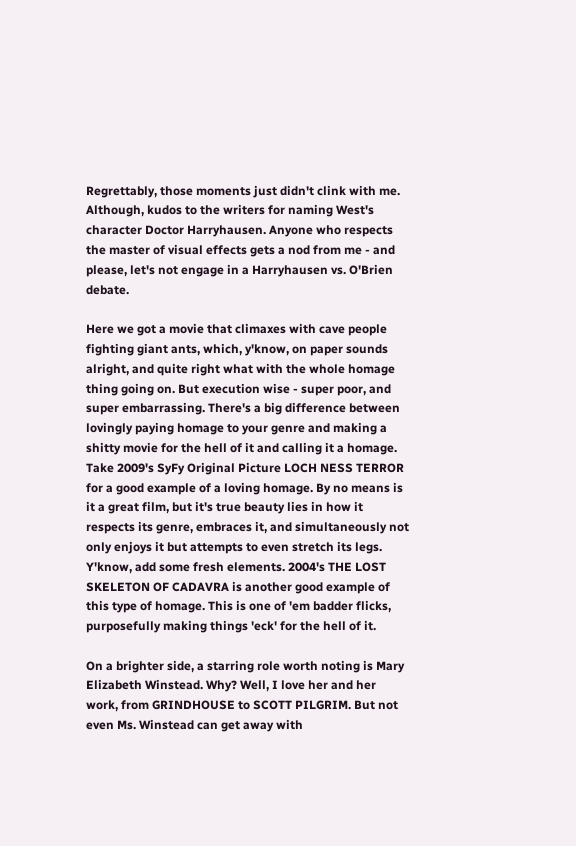Regrettably, those moments just didn't clink with me. Although, kudos to the writers for naming West's character Doctor Harryhausen. Anyone who respects the master of visual effects gets a nod from me - and please, let's not engage in a Harryhausen vs. O'Brien debate.

Here we got a movie that climaxes with cave people fighting giant ants, which, y'know, on paper sounds alright, and quite right what with the whole homage thing going on. But execution wise - super poor, and super embarrassing. There's a big difference between lovingly paying homage to your genre and making a shitty movie for the hell of it and calling it a homage. Take 2009's SyFy Original Picture LOCH NESS TERROR for a good example of a loving homage. By no means is it a great film, but it's true beauty lies in how it respects its genre, embraces it, and simultaneously not only enjoys it but attempts to even stretch its legs. Y'know, add some fresh elements. 2004's THE LOST SKELETON OF CADAVRA is another good example of this type of homage. This is one of 'em badder flicks, purposefully making things 'eck' for the hell of it.

On a brighter side, a starring role worth noting is Mary Elizabeth Winstead. Why? Well, I love her and her work, from GRINDHOUSE to SCOTT PILGRIM. But not even Ms. Winstead can get away with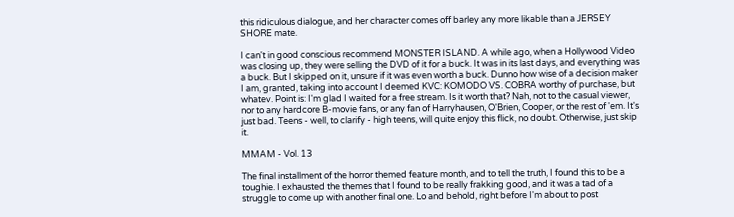this ridiculous dialogue, and her character comes off barley any more likable than a JERSEY SHORE mate.

I can't in good conscious recommend MONSTER ISLAND. A while ago, when a Hollywood Video was closing up, they were selling the DVD of it for a buck. It was in its last days, and everything was a buck. But I skipped on it, unsure if it was even worth a buck. Dunno how wise of a decision maker I am, granted, taking into account I deemed KVC: KOMODO VS. COBRA worthy of purchase, but whatev. Point is: I'm glad I waited for a free stream. Is it worth that? Nah, not to the casual viewer, nor to any hardcore B-movie fans, or any fan of Harryhausen, O'Brien, Cooper, or the rest of 'em. It's just bad. Teens - well, to clarify - high teens, will quite enjoy this flick, no doubt. Otherwise, just skip it.

MMAM - Vol. 13

The final installment of the horror themed feature month, and to tell the truth, I found this to be a toughie. I exhausted the themes that I found to be really frakking good, and it was a tad of a struggle to come up with another final one. Lo and behold, right before I'm about to post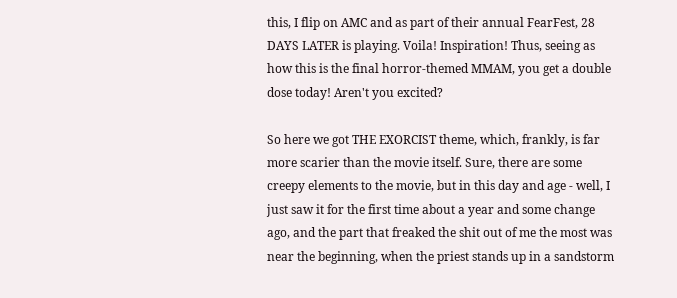this, I flip on AMC and as part of their annual FearFest, 28 DAYS LATER is playing. Voila! Inspiration! Thus, seeing as how this is the final horror-themed MMAM, you get a double dose today! Aren't you excited?

So here we got THE EXORCIST theme, which, frankly, is far more scarier than the movie itself. Sure, there are some creepy elements to the movie, but in this day and age - well, I just saw it for the first time about a year and some change ago, and the part that freaked the shit out of me the most was near the beginning, when the priest stands up in a sandstorm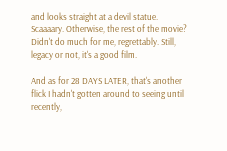and looks straight at a devil statue. Scaaaary. Otherwise, the rest of the movie? Didn't do much for me, regrettably. Still, legacy or not, it's a good film.

And as for 28 DAYS LATER, that's another flick I hadn't gotten around to seeing until recently,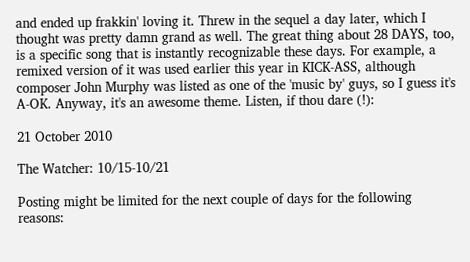and ended up frakkin' loving it. Threw in the sequel a day later, which I thought was pretty damn grand as well. The great thing about 28 DAYS, too, is a specific song that is instantly recognizable these days. For example, a remixed version of it was used earlier this year in KICK-ASS, although composer John Murphy was listed as one of the 'music by' guys, so I guess it's A-OK. Anyway, it's an awesome theme. Listen, if thou dare (!):

21 October 2010

The Watcher: 10/15-10/21

Posting might be limited for the next couple of days for the following reasons: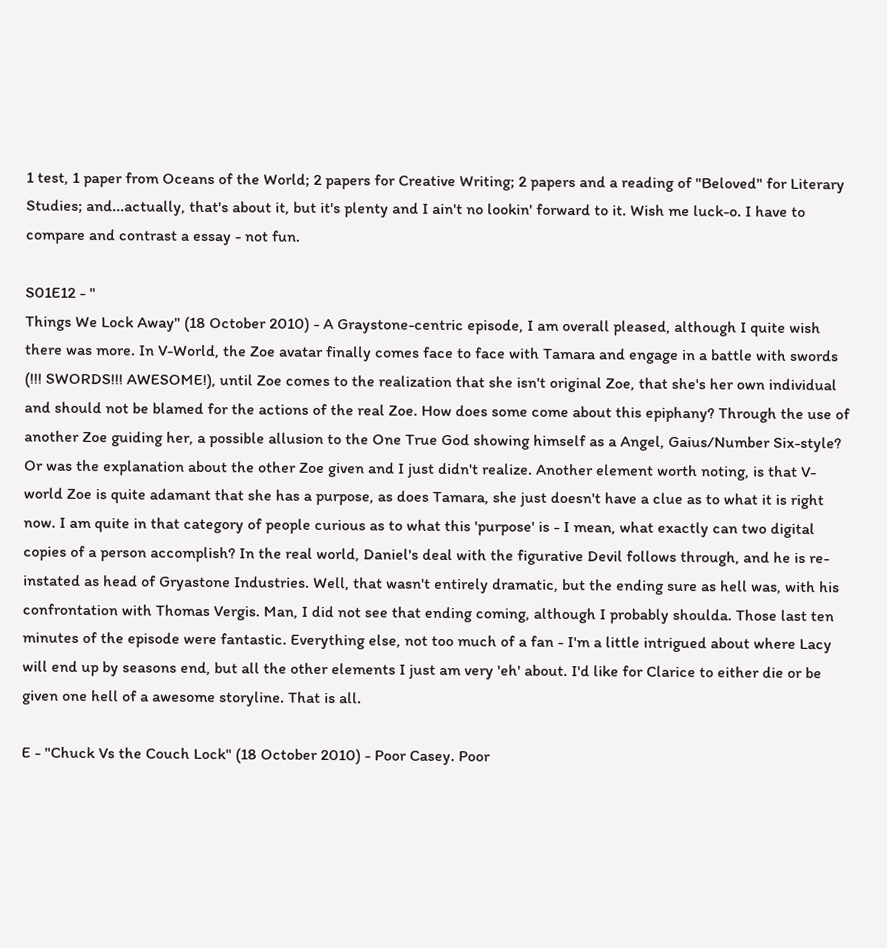1 test, 1 paper from Oceans of the World; 2 papers for Creative Writing; 2 papers and a reading of "Beloved" for Literary Studies; and...actually, that's about it, but it's plenty and I ain't no lookin' forward to it. Wish me luck-o. I have to compare and contrast a essay - not fun.

S01E12 - "
Things We Lock Away" (18 October 2010) - A Graystone-centric episode, I am overall pleased, although I quite wish there was more. In V-World, the Zoe avatar finally comes face to face with Tamara and engage in a battle with swords (!!! SWORDS!!! AWESOME!), until Zoe comes to the realization that she isn't original Zoe, that she's her own individual and should not be blamed for the actions of the real Zoe. How does some come about this epiphany? Through the use of another Zoe guiding her, a possible allusion to the One True God showing himself as a Angel, Gaius/Number Six-style? Or was the explanation about the other Zoe given and I just didn't realize. Another element worth noting, is that V-world Zoe is quite adamant that she has a purpose, as does Tamara, she just doesn't have a clue as to what it is right now. I am quite in that category of people curious as to what this 'purpose' is - I mean, what exactly can two digital copies of a person accomplish? In the real world, Daniel's deal with the figurative Devil follows through, and he is re-instated as head of Gryastone Industries. Well, that wasn't entirely dramatic, but the ending sure as hell was, with his confrontation with Thomas Vergis. Man, I did not see that ending coming, although I probably shoulda. Those last ten minutes of the episode were fantastic. Everything else, not too much of a fan - I'm a little intrigued about where Lacy will end up by seasons end, but all the other elements I just am very 'eh' about. I'd like for Clarice to either die or be given one hell of a awesome storyline. That is all.

E - "Chuck Vs the Couch Lock" (18 October 2010) - Poor Casey. Poor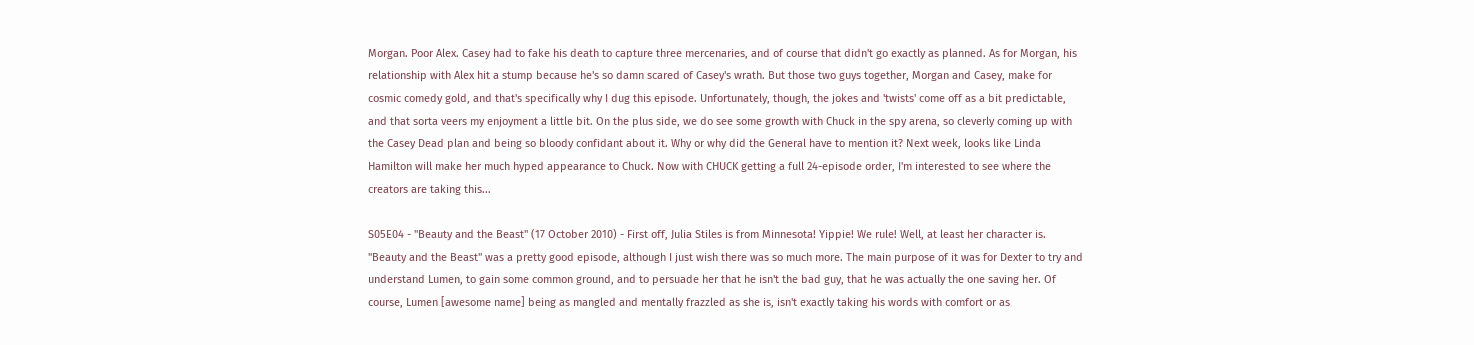Morgan. Poor Alex. Casey had to fake his death to capture three mercenaries, and of course that didn't go exactly as planned. As for Morgan, his relationship with Alex hit a stump because he's so damn scared of Casey's wrath. But those two guys together, Morgan and Casey, make for cosmic comedy gold, and that's specifically why I dug this episode. Unfortunately, though, the jokes and 'twists' come off as a bit predictable, and that sorta veers my enjoyment a little bit. On the plus side, we do see some growth with Chuck in the spy arena, so cleverly coming up with the Casey Dead plan and being so bloody confidant about it. Why or why did the General have to mention it? Next week, looks like Linda Hamilton will make her much hyped appearance to Chuck. Now with CHUCK getting a full 24-episode order, I'm interested to see where the creators are taking this...

S05E04 - "Beauty and the Beast" (17 October 2010) - First off, Julia Stiles is from Minnesota! Yippie! We rule! Well, at least her character is. "Beauty and the Beast" was a pretty good episode, although I just wish there was so much more. The main purpose of it was for Dexter to try and understand Lumen, to gain some common ground, and to persuade her that he isn't the bad guy, that he was actually the one saving her. Of course, Lumen [awesome name] being as mangled and mentally frazzled as she is, isn't exactly taking his words with comfort or as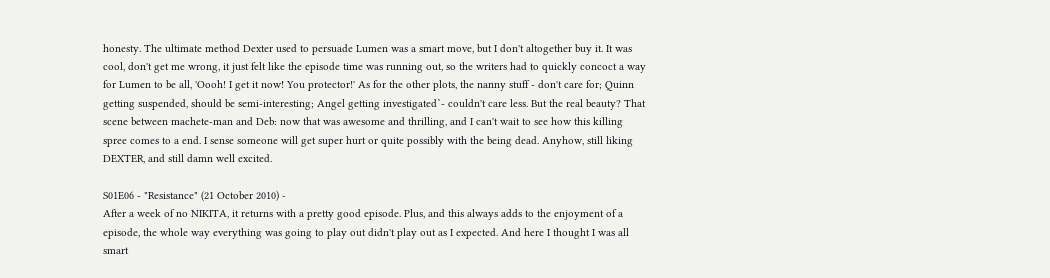honesty. The ultimate method Dexter used to persuade Lumen was a smart move, but I don't altogether buy it. It was cool, don't get me wrong, it just felt like the episode time was running out, so the writers had to quickly concoct a way for Lumen to be all, 'Oooh! I get it now! You protector!' As for the other plots, the nanny stuff - don't care for; Quinn getting suspended, should be semi-interesting; Angel getting investigated`- couldn't care less. But the real beauty? That scene between machete-man and Deb: now that was awesome and thrilling, and I can't wait to see how this killing spree comes to a end. I sense someone will get super hurt or quite possibly with the being dead. Anyhow, still liking DEXTER, and still damn well excited.

S01E06 - "Resistance" (21 October 2010) -
After a week of no NIKITA, it returns with a pretty good episode. Plus, and this always adds to the enjoyment of a episode, the whole way everything was going to play out didn't play out as I expected. And here I thought I was all smart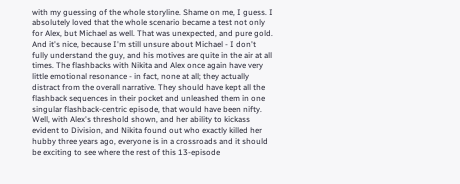with my guessing of the whole storyline. Shame on me, I guess. I absolutely loved that the whole scenario became a test not only for Alex, but Michael as well. That was unexpected, and pure gold. And it's nice, because I'm still unsure about Michael - I don't fully understand the guy, and his motives are quite in the air at all times. The flashbacks with Nikita and Alex once again have very little emotional resonance - in fact, none at all; they actually distract from the overall narrative. They should have kept all the flashback sequences in their pocket and unleashed them in one singular flashback-centric episode, that would have been nifty. Well, with Alex's threshold shown, and her ability to kickass evident to Division, and Nikita found out who exactly killed her hubby three years ago, everyone is in a crossroads and it should be exciting to see where the rest of this 13-episode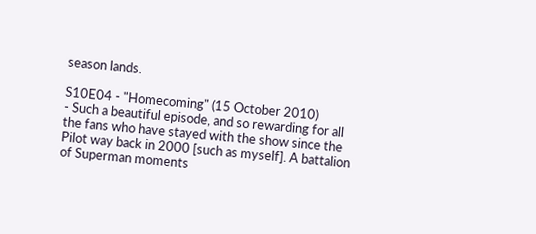season lands.

S10E04 - "Homecoming" (15 October 2010)
- Such a beautiful episode, and so rewarding for all the fans who have stayed with the show since the Pilot way back in 2000 [such as myself]. A battalion of Superman moments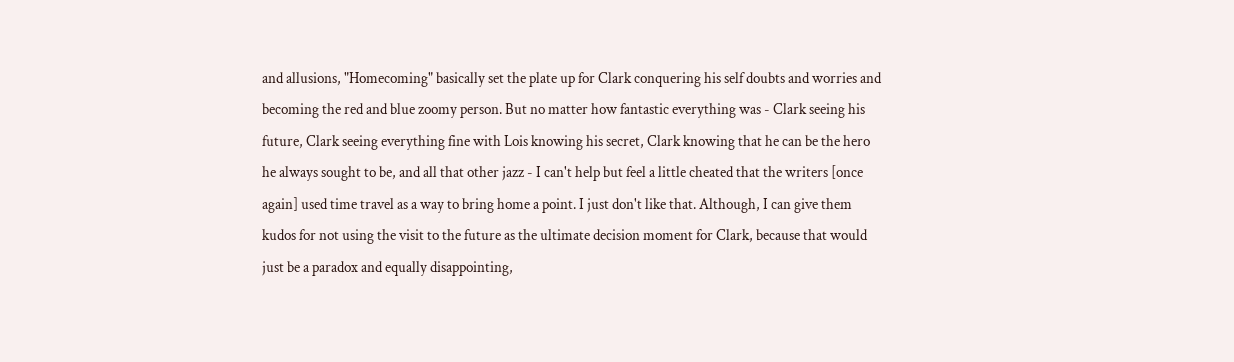and allusions, "Homecoming" basically set the plate up for Clark conquering his self doubts and worries and becoming the red and blue zoomy person. But no matter how fantastic everything was - Clark seeing his future, Clark seeing everything fine with Lois knowing his secret, Clark knowing that he can be the hero he always sought to be, and all that other jazz - I can't help but feel a little cheated that the writers [once again] used time travel as a way to bring home a point. I just don't like that. Although, I can give them kudos for not using the visit to the future as the ultimate decision moment for Clark, because that would just be a paradox and equally disappointing,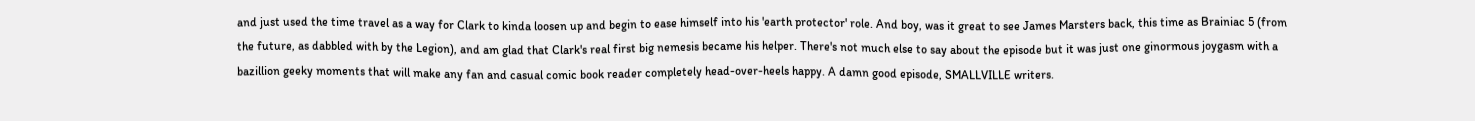and just used the time travel as a way for Clark to kinda loosen up and begin to ease himself into his 'earth protector' role. And boy, was it great to see James Marsters back, this time as Brainiac 5 (from the future, as dabbled with by the Legion), and am glad that Clark's real first big nemesis became his helper. There's not much else to say about the episode but it was just one ginormous joygasm with a bazillion geeky moments that will make any fan and casual comic book reader completely head-over-heels happy. A damn good episode, SMALLVILLE writers.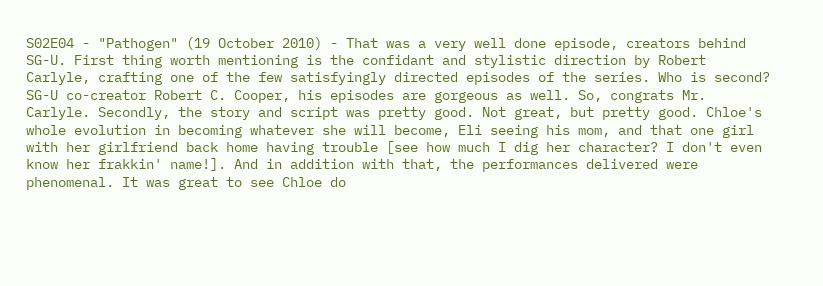S02E04 - "Pathogen" (19 October 2010) - That was a very well done episode, creators behind SG-U. First thing worth mentioning is the confidant and stylistic direction by Robert Carlyle, crafting one of the few satisfyingly directed episodes of the series. Who is second? SG-U co-creator Robert C. Cooper, his episodes are gorgeous as well. So, congrats Mr. Carlyle. Secondly, the story and script was pretty good. Not great, but pretty good. Chloe's whole evolution in becoming whatever she will become, Eli seeing his mom, and that one girl with her girlfriend back home having trouble [see how much I dig her character? I don't even know her frakkin' name!]. And in addition with that, the performances delivered were phenomenal. It was great to see Chloe do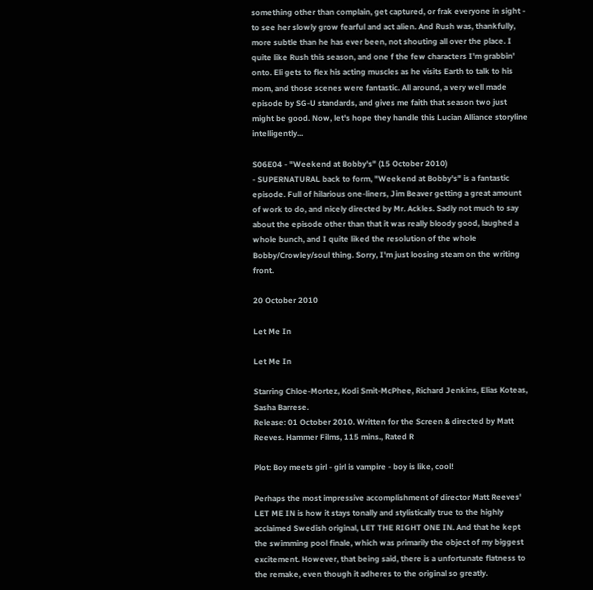something other than complain, get captured, or frak everyone in sight - to see her slowly grow fearful and act alien. And Rush was, thankfully, more subtle than he has ever been, not shouting all over the place. I quite like Rush this season, and one f the few characters I'm grabbin' onto. Eli gets to flex his acting muscles as he visits Earth to talk to his mom, and those scenes were fantastic. All around, a very well made episode by SG-U standards, and gives me faith that season two just might be good. Now, let's hope they handle this Lucian Alliance storyline intelligently...

S06E04 - "Weekend at Bobby's" (15 October 2010)
- SUPERNATURAL back to form, "Weekend at Bobby's" is a fantastic episode. Full of hilarious one-liners, Jim Beaver getting a great amount of work to do, and nicely directed by Mr. Ackles. Sadly not much to say about the episode other than that it was really bloody good, laughed a whole bunch, and I quite liked the resolution of the whole Bobby/Crowley/soul thing. Sorry, I'm just loosing steam on the writing front.

20 October 2010

Let Me In

Let Me In

Starring Chloe-Mortez, Kodi Smit-McPhee, Richard Jenkins, Elias Koteas, Sasha Barrese.
Release: 01 October 2010. Written for the Screen & directed by Matt Reeves. Hammer Films, 115 mins., Rated R

Plot: Boy meets girl - girl is vampire - boy is like, cool!

Perhaps the most impressive accomplishment of director Matt Reeves' LET ME IN is how it stays tonally and stylistically true to the highly acclaimed Swedish original, LET THE RIGHT ONE IN. And that he kept the swimming pool finale, which was primarily the object of my biggest excitement. However, that being said, there is a unfortunate flatness to the remake, even though it adheres to the original so greatly.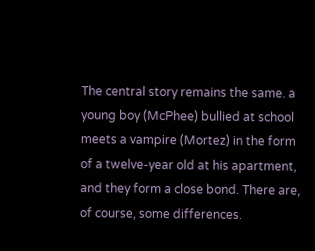The central story remains the same. a young boy (McPhee) bullied at school meets a vampire (Mortez) in the form of a twelve-year old at his apartment, and they form a close bond. There are, of course, some differences.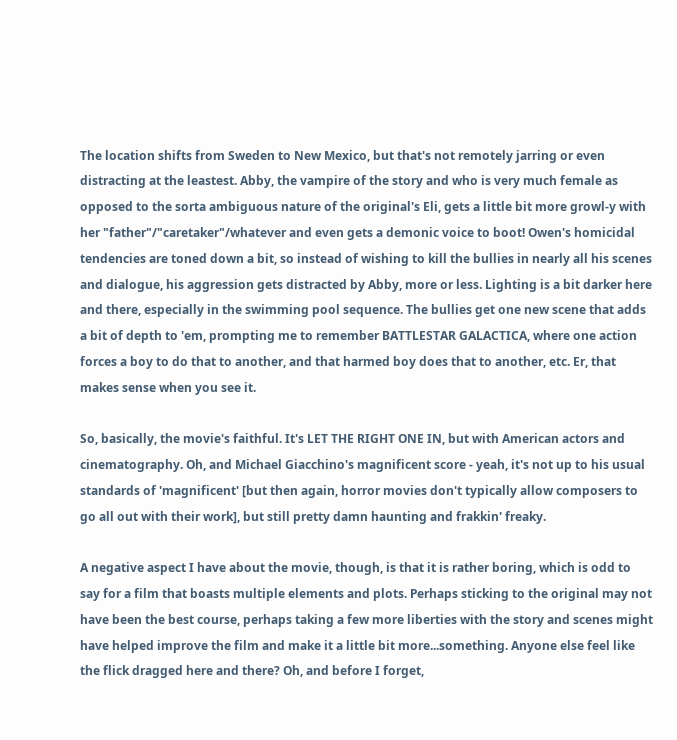The location shifts from Sweden to New Mexico, but that's not remotely jarring or even distracting at the leastest. Abby, the vampire of the story and who is very much female as opposed to the sorta ambiguous nature of the original's Eli, gets a little bit more growl-y with her "father"/"caretaker"/whatever and even gets a demonic voice to boot! Owen's homicidal tendencies are toned down a bit, so instead of wishing to kill the bullies in nearly all his scenes and dialogue, his aggression gets distracted by Abby, more or less. Lighting is a bit darker here and there, especially in the swimming pool sequence. The bullies get one new scene that adds a bit of depth to 'em, prompting me to remember BATTLESTAR GALACTICA, where one action forces a boy to do that to another, and that harmed boy does that to another, etc. Er, that makes sense when you see it.

So, basically, the movie's faithful. It's LET THE RIGHT ONE IN, but with American actors and cinematography. Oh, and Michael Giacchino's magnificent score - yeah, it's not up to his usual standards of 'magnificent' [but then again, horror movies don't typically allow composers to go all out with their work], but still pretty damn haunting and frakkin' freaky.

A negative aspect I have about the movie, though, is that it is rather boring, which is odd to say for a film that boasts multiple elements and plots. Perhaps sticking to the original may not have been the best course, perhaps taking a few more liberties with the story and scenes might have helped improve the film and make it a little bit more...something. Anyone else feel like the flick dragged here and there? Oh, and before I forget,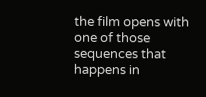the film opens with one of those sequences that happens in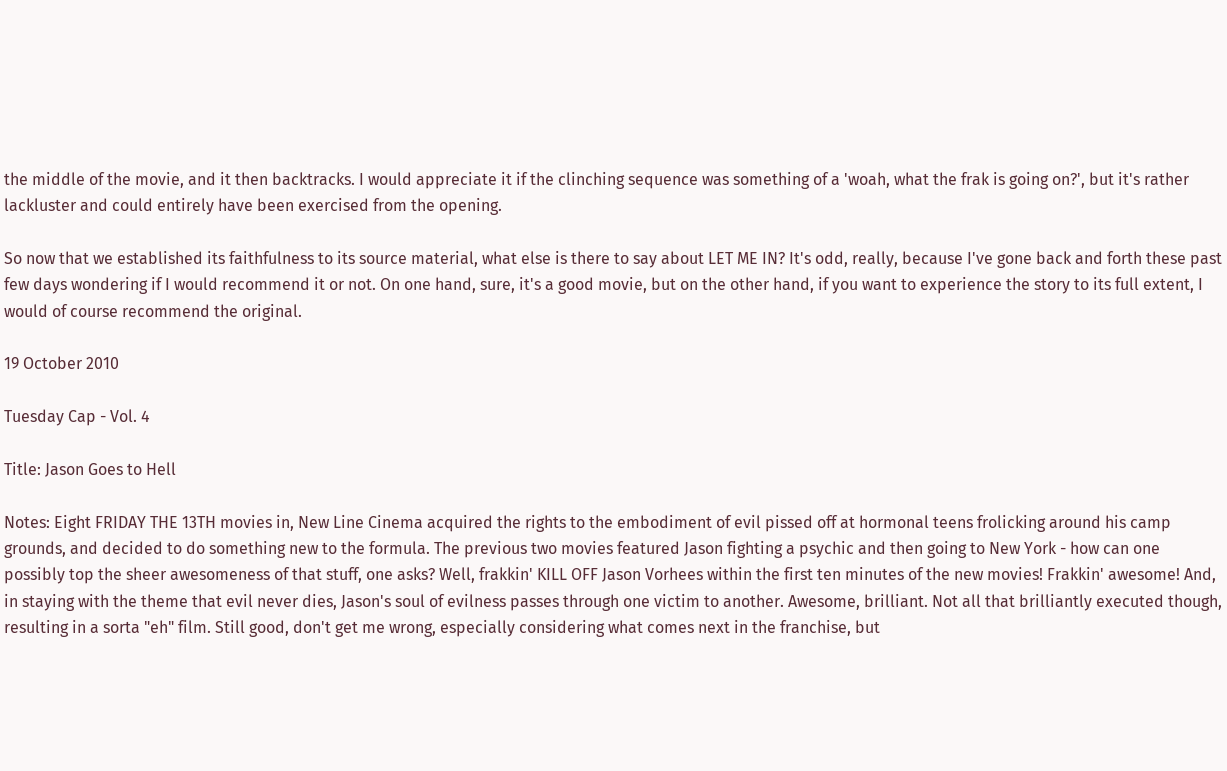the middle of the movie, and it then backtracks. I would appreciate it if the clinching sequence was something of a 'woah, what the frak is going on?', but it's rather lackluster and could entirely have been exercised from the opening.

So now that we established its faithfulness to its source material, what else is there to say about LET ME IN? It's odd, really, because I've gone back and forth these past few days wondering if I would recommend it or not. On one hand, sure, it's a good movie, but on the other hand, if you want to experience the story to its full extent, I would of course recommend the original.

19 October 2010

Tuesday Cap - Vol. 4

Title: Jason Goes to Hell

Notes: Eight FRIDAY THE 13TH movies in, New Line Cinema acquired the rights to the embodiment of evil pissed off at hormonal teens frolicking around his camp grounds, and decided to do something new to the formula. The previous two movies featured Jason fighting a psychic and then going to New York - how can one possibly top the sheer awesomeness of that stuff, one asks? Well, frakkin' KILL OFF Jason Vorhees within the first ten minutes of the new movies! Frakkin' awesome! And, in staying with the theme that evil never dies, Jason's soul of evilness passes through one victim to another. Awesome, brilliant. Not all that brilliantly executed though, resulting in a sorta "eh" film. Still good, don't get me wrong, especially considering what comes next in the franchise, but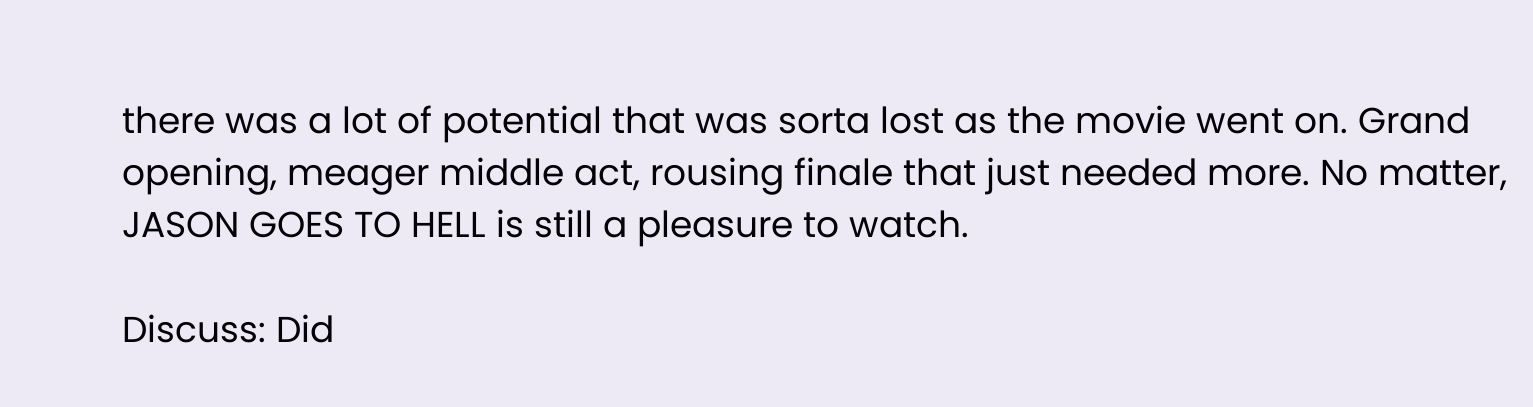there was a lot of potential that was sorta lost as the movie went on. Grand opening, meager middle act, rousing finale that just needed more. No matter, JASON GOES TO HELL is still a pleasure to watch.

Discuss: Did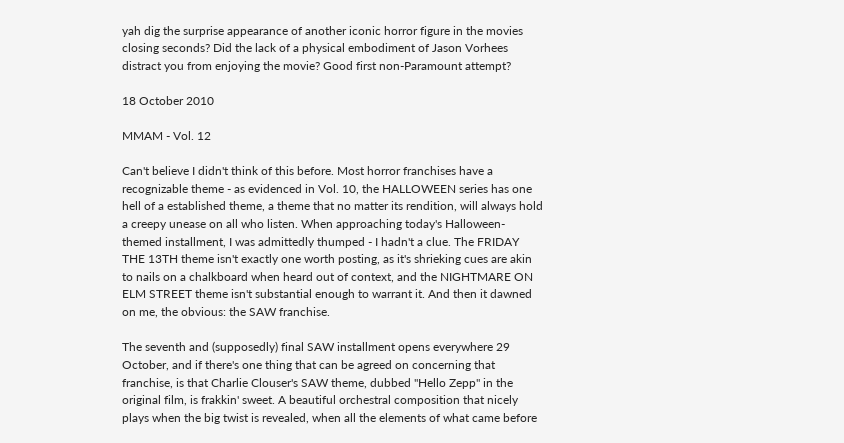yah dig the surprise appearance of another iconic horror figure in the movies closing seconds? Did the lack of a physical embodiment of Jason Vorhees distract you from enjoying the movie? Good first non-Paramount attempt?

18 October 2010

MMAM - Vol. 12

Can't believe I didn't think of this before. Most horror franchises have a recognizable theme - as evidenced in Vol. 10, the HALLOWEEN series has one hell of a established theme, a theme that no matter its rendition, will always hold a creepy unease on all who listen. When approaching today's Halloween-themed installment, I was admittedly thumped - I hadn't a clue. The FRIDAY THE 13TH theme isn't exactly one worth posting, as it's shrieking cues are akin to nails on a chalkboard when heard out of context, and the NIGHTMARE ON ELM STREET theme isn't substantial enough to warrant it. And then it dawned on me, the obvious: the SAW franchise.

The seventh and (supposedly) final SAW installment opens everywhere 29 October, and if there's one thing that can be agreed on concerning that franchise, is that Charlie Clouser's SAW theme, dubbed "Hello Zepp" in the original film, is frakkin' sweet. A beautiful orchestral composition that nicely plays when the big twist is revealed, when all the elements of what came before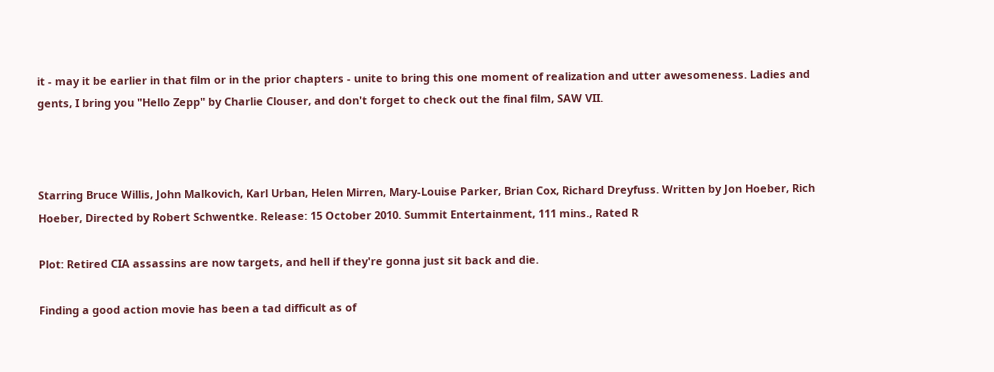it - may it be earlier in that film or in the prior chapters - unite to bring this one moment of realization and utter awesomeness. Ladies and gents, I bring you "Hello Zepp" by Charlie Clouser, and don't forget to check out the final film, SAW VII.



Starring Bruce Willis, John Malkovich, Karl Urban, Helen Mirren, Mary-Louise Parker, Brian Cox, Richard Dreyfuss. Written by Jon Hoeber, Rich Hoeber, Directed by Robert Schwentke. Release: 15 October 2010. Summit Entertainment, 111 mins., Rated R

Plot: Retired CIA assassins are now targets, and hell if they're gonna just sit back and die.

Finding a good action movie has been a tad difficult as of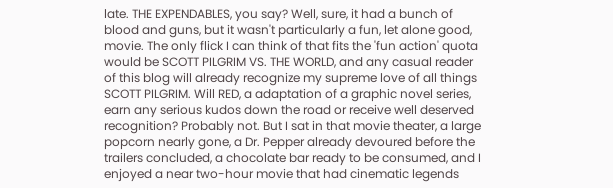late. THE EXPENDABLES, you say? Well, sure, it had a bunch of blood and guns, but it wasn't particularly a fun, let alone good, movie. The only flick I can think of that fits the 'fun action' quota would be SCOTT PILGRIM VS. THE WORLD, and any casual reader of this blog will already recognize my supreme love of all things SCOTT PILGRIM. Will RED, a adaptation of a graphic novel series, earn any serious kudos down the road or receive well deserved recognition? Probably not. But I sat in that movie theater, a large popcorn nearly gone, a Dr. Pepper already devoured before the trailers concluded, a chocolate bar ready to be consumed, and I enjoyed a near two-hour movie that had cinematic legends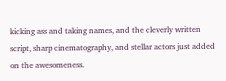kicking ass and taking names, and the cleverly written script, sharp cinematography, and stellar actors just added on the awesomeness.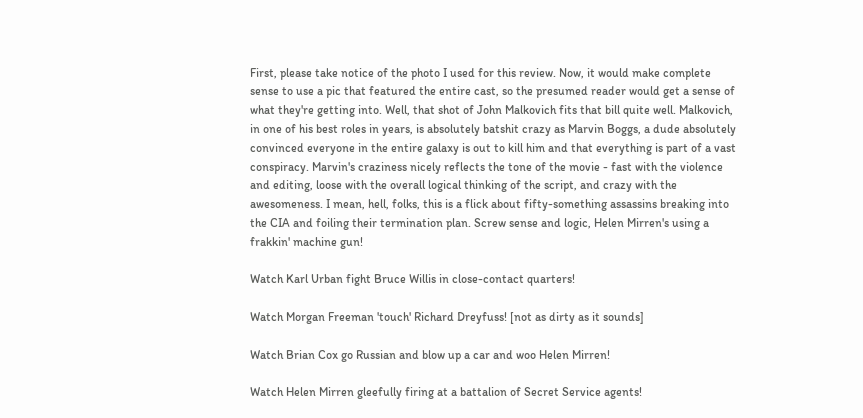First, please take notice of the photo I used for this review. Now, it would make complete sense to use a pic that featured the entire cast, so the presumed reader would get a sense of what they're getting into. Well, that shot of John Malkovich fits that bill quite well. Malkovich, in one of his best roles in years, is absolutely batshit crazy as Marvin Boggs, a dude absolutely convinced everyone in the entire galaxy is out to kill him and that everything is part of a vast conspiracy. Marvin's craziness nicely reflects the tone of the movie - fast with the violence and editing, loose with the overall logical thinking of the script, and crazy with the awesomeness. I mean, hell, folks, this is a flick about fifty-something assassins breaking into the CIA and foiling their termination plan. Screw sense and logic, Helen Mirren's using a frakkin' machine gun!

Watch Karl Urban fight Bruce Willis in close-contact quarters!

Watch Morgan Freeman 'touch' Richard Dreyfuss! [not as dirty as it sounds]

Watch Brian Cox go Russian and blow up a car and woo Helen Mirren!

Watch Helen Mirren gleefully firing at a battalion of Secret Service agents!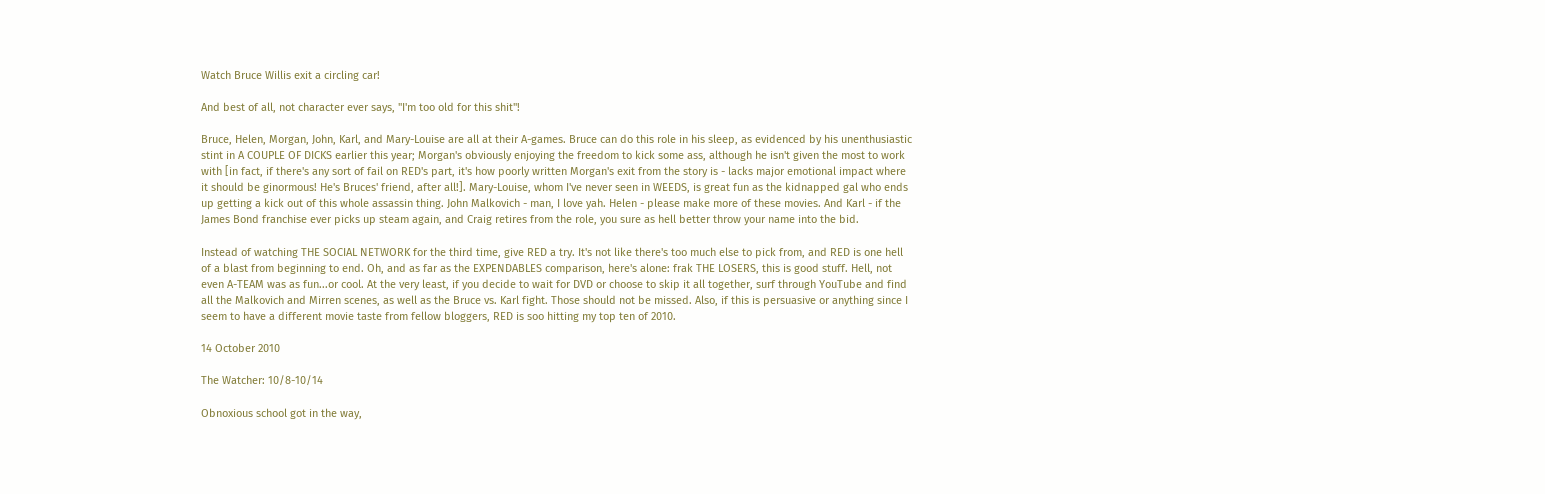Watch Bruce Willis exit a circling car!

And best of all, not character ever says, "I'm too old for this shit"!

Bruce, Helen, Morgan, John, Karl, and Mary-Louise are all at their A-games. Bruce can do this role in his sleep, as evidenced by his unenthusiastic stint in A COUPLE OF DICKS earlier this year; Morgan's obviously enjoying the freedom to kick some ass, although he isn't given the most to work with [in fact, if there's any sort of fail on RED's part, it's how poorly written Morgan's exit from the story is - lacks major emotional impact where it should be ginormous! He's Bruces' friend, after all!]. Mary-Louise, whom I've never seen in WEEDS, is great fun as the kidnapped gal who ends up getting a kick out of this whole assassin thing. John Malkovich - man, I love yah. Helen - please make more of these movies. And Karl - if the James Bond franchise ever picks up steam again, and Craig retires from the role, you sure as hell better throw your name into the bid.

Instead of watching THE SOCIAL NETWORK for the third time, give RED a try. It's not like there's too much else to pick from, and RED is one hell of a blast from beginning to end. Oh, and as far as the EXPENDABLES comparison, here's alone: frak THE LOSERS, this is good stuff. Hell, not even A-TEAM was as fun...or cool. At the very least, if you decide to wait for DVD or choose to skip it all together, surf through YouTube and find all the Malkovich and Mirren scenes, as well as the Bruce vs. Karl fight. Those should not be missed. Also, if this is persuasive or anything since I seem to have a different movie taste from fellow bloggers, RED is soo hitting my top ten of 2010.

14 October 2010

The Watcher: 10/8-10/14

Obnoxious school got in the way,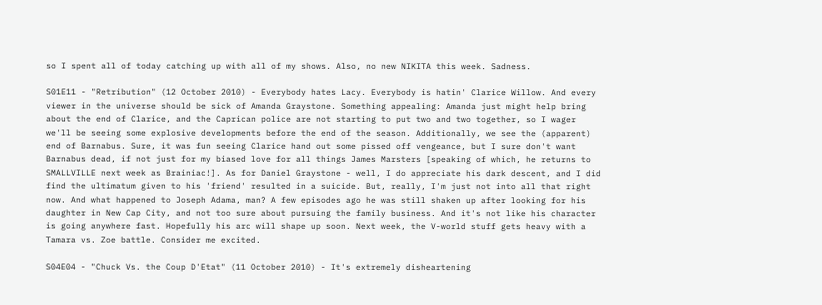so I spent all of today catching up with all of my shows. Also, no new NIKITA this week. Sadness.

S01E11 - "Retribution" (12 October 2010) - Everybody hates Lacy. Everybody is hatin' Clarice Willow. And every viewer in the universe should be sick of Amanda Graystone. Something appealing: Amanda just might help bring about the end of Clarice, and the Caprican police are not starting to put two and two together, so I wager we'll be seeing some explosive developments before the end of the season. Additionally, we see the (apparent) end of Barnabus. Sure, it was fun seeing Clarice hand out some pissed off vengeance, but I sure don't want Barnabus dead, if not just for my biased love for all things James Marsters [speaking of which, he returns to SMALLVILLE next week as Brainiac!]. As for Daniel Graystone - well, I do appreciate his dark descent, and I did find the ultimatum given to his 'friend' resulted in a suicide. But, really, I'm just not into all that right now. And what happened to Joseph Adama, man? A few episodes ago he was still shaken up after looking for his daughter in New Cap City, and not too sure about pursuing the family business. And it's not like his character is going anywhere fast. Hopefully his arc will shape up soon. Next week, the V-world stuff gets heavy with a Tamara vs. Zoe battle. Consider me excited.

S04E04 - "Chuck Vs. the Coup D'Etat" (11 October 2010) - It's extremely disheartening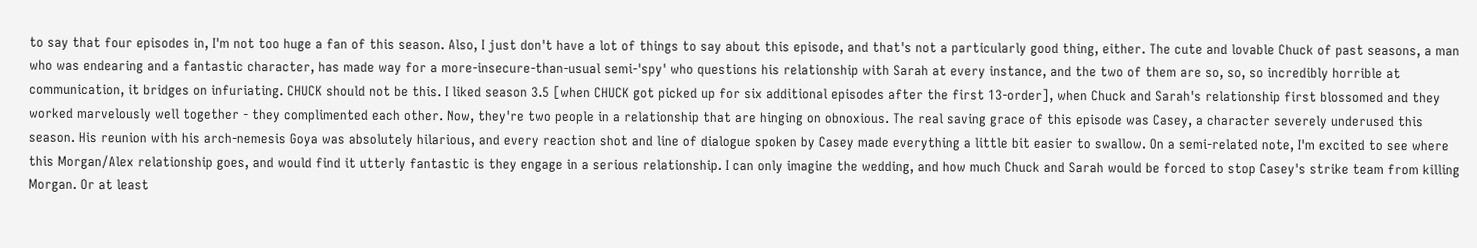to say that four episodes in, I'm not too huge a fan of this season. Also, I just don't have a lot of things to say about this episode, and that's not a particularly good thing, either. The cute and lovable Chuck of past seasons, a man who was endearing and a fantastic character, has made way for a more-insecure-than-usual semi-'spy' who questions his relationship with Sarah at every instance, and the two of them are so, so, so incredibly horrible at communication, it bridges on infuriating. CHUCK should not be this. I liked season 3.5 [when CHUCK got picked up for six additional episodes after the first 13-order], when Chuck and Sarah's relationship first blossomed and they worked marvelously well together - they complimented each other. Now, they're two people in a relationship that are hinging on obnoxious. The real saving grace of this episode was Casey, a character severely underused this season. His reunion with his arch-nemesis Goya was absolutely hilarious, and every reaction shot and line of dialogue spoken by Casey made everything a little bit easier to swallow. On a semi-related note, I'm excited to see where this Morgan/Alex relationship goes, and would find it utterly fantastic is they engage in a serious relationship. I can only imagine the wedding, and how much Chuck and Sarah would be forced to stop Casey's strike team from killing Morgan. Or at least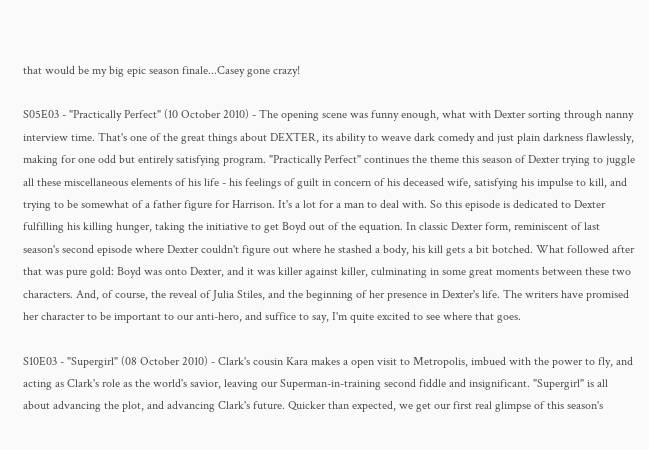that would be my big epic season finale...Casey gone crazy!

S05E03 - "Practically Perfect" (10 October 2010) - The opening scene was funny enough, what with Dexter sorting through nanny interview time. That's one of the great things about DEXTER, its ability to weave dark comedy and just plain darkness flawlessly, making for one odd but entirely satisfying program. "Practically Perfect" continues the theme this season of Dexter trying to juggle all these miscellaneous elements of his life - his feelings of guilt in concern of his deceased wife, satisfying his impulse to kill, and trying to be somewhat of a father figure for Harrison. It's a lot for a man to deal with. So this episode is dedicated to Dexter fulfilling his killing hunger, taking the initiative to get Boyd out of the equation. In classic Dexter form, reminiscent of last season's second episode where Dexter couldn't figure out where he stashed a body, his kill gets a bit botched. What followed after that was pure gold: Boyd was onto Dexter, and it was killer against killer, culminating in some great moments between these two characters. And, of course, the reveal of Julia Stiles, and the beginning of her presence in Dexter's life. The writers have promised her character to be important to our anti-hero, and suffice to say, I'm quite excited to see where that goes.

S10E03 - "Supergirl" (08 October 2010) - Clark's cousin Kara makes a open visit to Metropolis, imbued with the power to fly, and acting as Clark's role as the world's savior, leaving our Superman-in-training second fiddle and insignificant. "Supergirl" is all about advancing the plot, and advancing Clark's future. Quicker than expected, we get our first real glimpse of this season's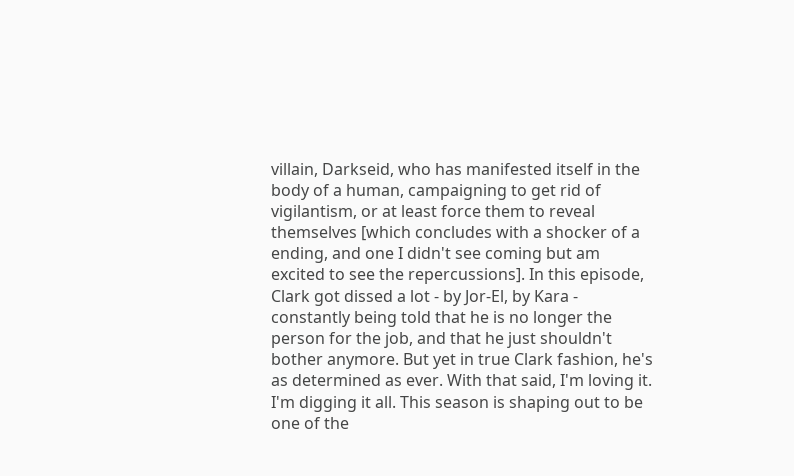villain, Darkseid, who has manifested itself in the body of a human, campaigning to get rid of vigilantism, or at least force them to reveal themselves [which concludes with a shocker of a ending, and one I didn't see coming but am excited to see the repercussions]. In this episode, Clark got dissed a lot - by Jor-El, by Kara - constantly being told that he is no longer the person for the job, and that he just shouldn't bother anymore. But yet in true Clark fashion, he's as determined as ever. With that said, I'm loving it. I'm digging it all. This season is shaping out to be one of the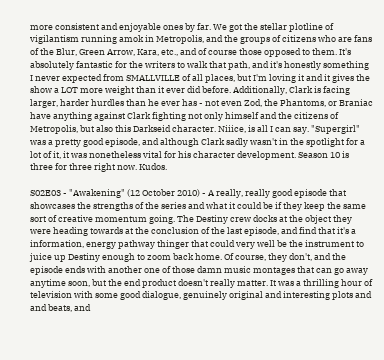more consistent and enjoyable ones by far. We got the stellar plotline of vigilantism running amok in Metropolis, and the groups of citizens who are fans of the Blur, Green Arrow, Kara, etc., and of course those opposed to them. It's absolutely fantastic for the writers to walk that path, and it's honestly something I never expected from SMALLVILLE of all places, but I'm loving it and it gives the show a LOT more weight than it ever did before. Additionally, Clark is facing larger, harder hurdles than he ever has - not even Zod, the Phantoms, or Braniac have anything against Clark fighting not only himself and the citizens of Metropolis, but also this Darkseid character. Niiice, is all I can say. "Supergirl" was a pretty good episode, and although Clark sadly wasn't in the spotlight for a lot of it, it was nonetheless vital for his character development. Season 10 is three for three right now. Kudos.

S02E03 - "Awakening" (12 October 2010) - A really, really good episode that showcases the strengths of the series and what it could be if they keep the same sort of creative momentum going. The Destiny crew docks at the object they were heading towards at the conclusion of the last episode, and find that it's a information, energy pathway thinger that could very well be the instrument to juice up Destiny enough to zoom back home. Of course, they don't, and the episode ends with another one of those damn music montages that can go away anytime soon, but the end product doesn't really matter. It was a thrilling hour of television with some good dialogue, genuinely original and interesting plots and and beats, and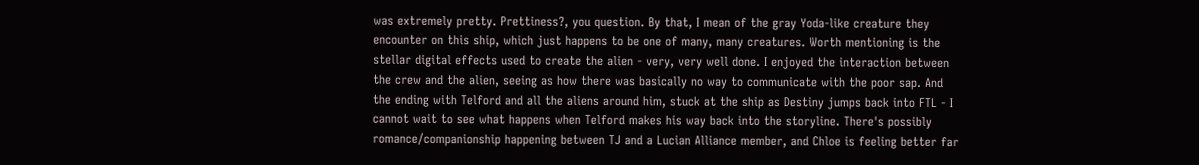was extremely pretty. Prettiness?, you question. By that, I mean of the gray Yoda-like creature they encounter on this ship, which just happens to be one of many, many creatures. Worth mentioning is the stellar digital effects used to create the alien - very, very well done. I enjoyed the interaction between the crew and the alien, seeing as how there was basically no way to communicate with the poor sap. And the ending with Telford and all the aliens around him, stuck at the ship as Destiny jumps back into FTL - I cannot wait to see what happens when Telford makes his way back into the storyline. There's possibly romance/companionship happening between TJ and a Lucian Alliance member, and Chloe is feeling better far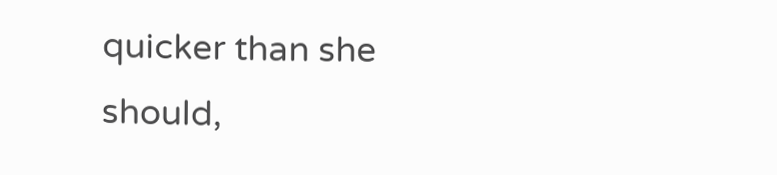quicker than she should,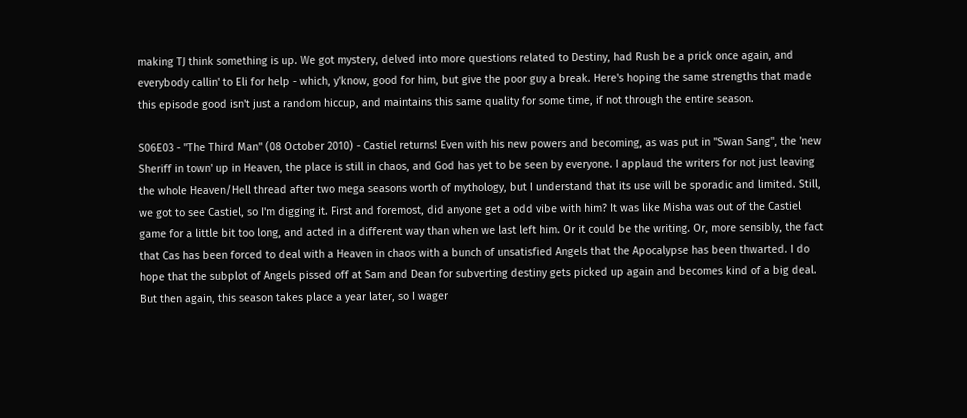making TJ think something is up. We got mystery, delved into more questions related to Destiny, had Rush be a prick once again, and everybody callin' to Eli for help - which, y'know, good for him, but give the poor guy a break. Here's hoping the same strengths that made this episode good isn't just a random hiccup, and maintains this same quality for some time, if not through the entire season.

S06E03 - "The Third Man" (08 October 2010) - Castiel returns! Even with his new powers and becoming, as was put in "Swan Sang", the 'new Sheriff in town' up in Heaven, the place is still in chaos, and God has yet to be seen by everyone. I applaud the writers for not just leaving the whole Heaven/Hell thread after two mega seasons worth of mythology, but I understand that its use will be sporadic and limited. Still, we got to see Castiel, so I'm digging it. First and foremost, did anyone get a odd vibe with him? It was like Misha was out of the Castiel game for a little bit too long, and acted in a different way than when we last left him. Or it could be the writing. Or, more sensibly, the fact that Cas has been forced to deal with a Heaven in chaos with a bunch of unsatisfied Angels that the Apocalypse has been thwarted. I do hope that the subplot of Angels pissed off at Sam and Dean for subverting destiny gets picked up again and becomes kind of a big deal. But then again, this season takes place a year later, so I wager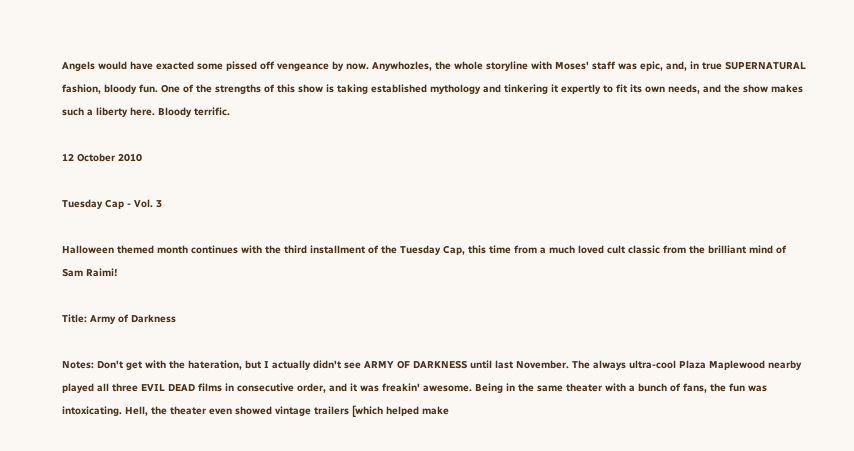Angels would have exacted some pissed off vengeance by now. Anywhozles, the whole storyline with Moses' staff was epic, and, in true SUPERNATURAL fashion, bloody fun. One of the strengths of this show is taking established mythology and tinkering it expertly to fit its own needs, and the show makes such a liberty here. Bloody terrific.

12 October 2010

Tuesday Cap - Vol. 3

Halloween themed month continues with the third installment of the Tuesday Cap, this time from a much loved cult classic from the brilliant mind of Sam Raimi!

Title: Army of Darkness

Notes: Don't get with the hateration, but I actually didn't see ARMY OF DARKNESS until last November. The always ultra-cool Plaza Maplewood nearby played all three EVIL DEAD films in consecutive order, and it was freakin' awesome. Being in the same theater with a bunch of fans, the fun was intoxicating. Hell, the theater even showed vintage trailers [which helped make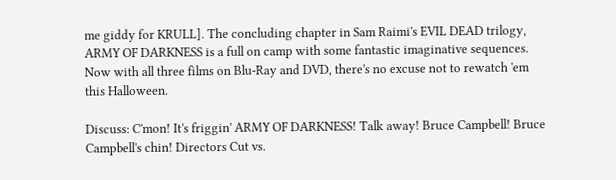me giddy for KRULL]. The concluding chapter in Sam Raimi's EVIL DEAD trilogy, ARMY OF DARKNESS is a full on camp with some fantastic imaginative sequences. Now with all three films on Blu-Ray and DVD, there's no excuse not to rewatch 'em this Halloween.

Discuss: C'mon! It's friggin' ARMY OF DARKNESS! Talk away! Bruce Campbell! Bruce Campbell's chin! Directors Cut vs.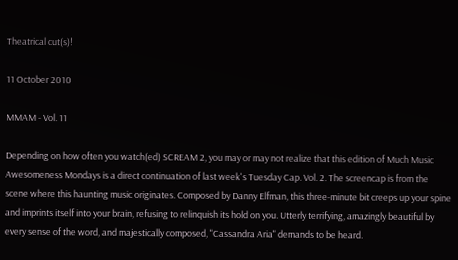Theatrical cut(s)!

11 October 2010

MMAM - Vol. 11

Depending on how often you watch(ed) SCREAM 2, you may or may not realize that this edition of Much Music Awesomeness Mondays is a direct continuation of last week's Tuesday Cap. Vol. 2. The screencap is from the scene where this haunting music originates. Composed by Danny Elfman, this three-minute bit creeps up your spine and imprints itself into your brain, refusing to relinquish its hold on you. Utterly terrifying, amazingly beautiful by every sense of the word, and majestically composed, "Cassandra Aria" demands to be heard.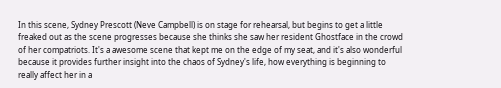In this scene, Sydney Prescott (Neve Campbell) is on stage for rehearsal, but begins to get a little freaked out as the scene progresses because she thinks she saw her resident Ghostface in the crowd of her compatriots. It's a awesome scene that kept me on the edge of my seat, and it's also wonderful because it provides further insight into the chaos of Sydney's life, how everything is beginning to really affect her in a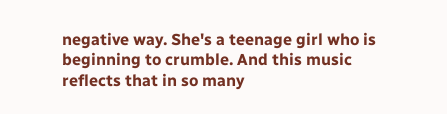negative way. She's a teenage girl who is beginning to crumble. And this music reflects that in so many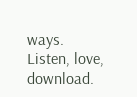ways. Listen, love, download.